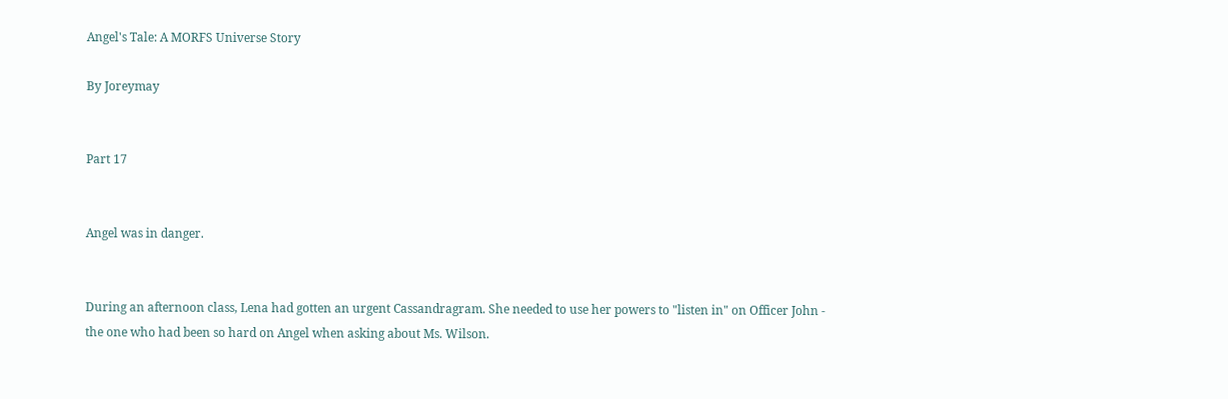Angel's Tale: A MORFS Universe Story

By Joreymay


Part 17


Angel was in danger.


During an afternoon class, Lena had gotten an urgent Cassandragram. She needed to use her powers to "listen in" on Officer John - the one who had been so hard on Angel when asking about Ms. Wilson.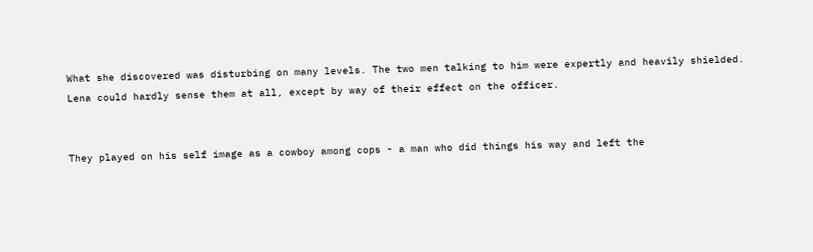What she discovered was disturbing on many levels. The two men talking to him were expertly and heavily shielded. Lena could hardly sense them at all, except by way of their effect on the officer.


They played on his self image as a cowboy among cops - a man who did things his way and left the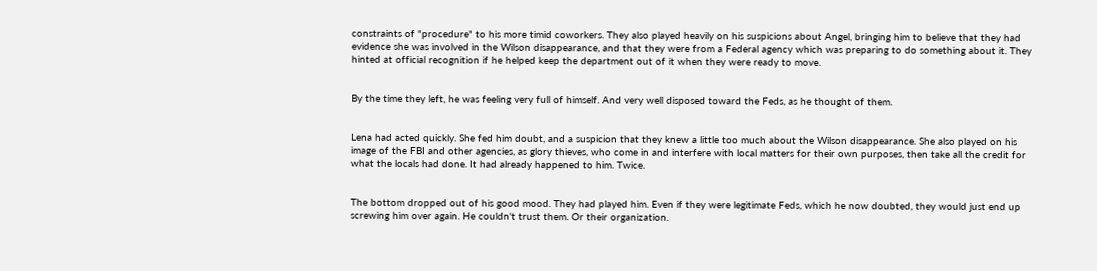constraints of "procedure" to his more timid coworkers. They also played heavily on his suspicions about Angel, bringing him to believe that they had evidence she was involved in the Wilson disappearance, and that they were from a Federal agency which was preparing to do something about it. They hinted at official recognition if he helped keep the department out of it when they were ready to move.


By the time they left, he was feeling very full of himself. And very well disposed toward the Feds, as he thought of them.


Lena had acted quickly. She fed him doubt, and a suspicion that they knew a little too much about the Wilson disappearance. She also played on his image of the FBI and other agencies, as glory thieves, who come in and interfere with local matters for their own purposes, then take all the credit for what the locals had done. It had already happened to him. Twice.


The bottom dropped out of his good mood. They had played him. Even if they were legitimate Feds, which he now doubted, they would just end up screwing him over again. He couldn't trust them. Or their organization.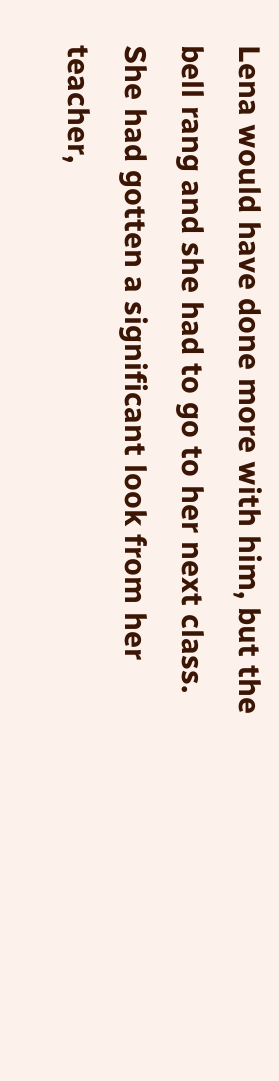Lena would have done more with him, but the bell rang and she had to go to her next class. She had gotten a significant look from her teacher,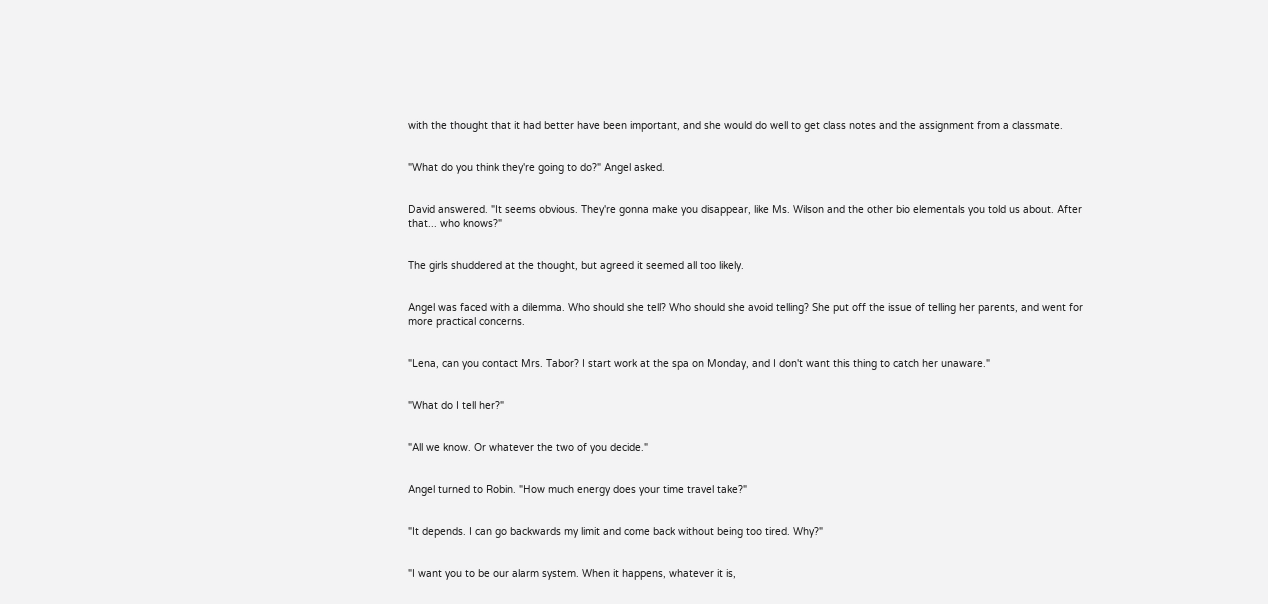with the thought that it had better have been important, and she would do well to get class notes and the assignment from a classmate.


"What do you think they're going to do?" Angel asked.


David answered. "It seems obvious. They're gonna make you disappear, like Ms. Wilson and the other bio elementals you told us about. After that... who knows?"


The girls shuddered at the thought, but agreed it seemed all too likely.


Angel was faced with a dilemma. Who should she tell? Who should she avoid telling? She put off the issue of telling her parents, and went for more practical concerns.


"Lena, can you contact Mrs. Tabor? I start work at the spa on Monday, and I don't want this thing to catch her unaware."


"What do I tell her?"


"All we know. Or whatever the two of you decide."


Angel turned to Robin. "How much energy does your time travel take?"


"It depends. I can go backwards my limit and come back without being too tired. Why?"


"I want you to be our alarm system. When it happens, whatever it is,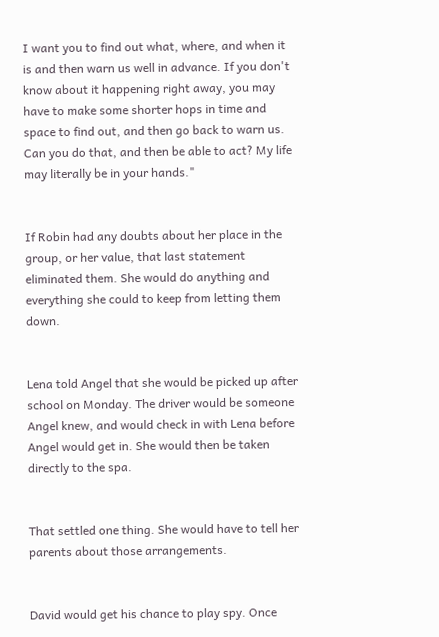I want you to find out what, where, and when it is and then warn us well in advance. If you don't know about it happening right away, you may have to make some shorter hops in time and space to find out, and then go back to warn us. Can you do that, and then be able to act? My life may literally be in your hands."


If Robin had any doubts about her place in the group, or her value, that last statement eliminated them. She would do anything and everything she could to keep from letting them down.


Lena told Angel that she would be picked up after school on Monday. The driver would be someone Angel knew, and would check in with Lena before Angel would get in. She would then be taken directly to the spa.


That settled one thing. She would have to tell her parents about those arrangements.


David would get his chance to play spy. Once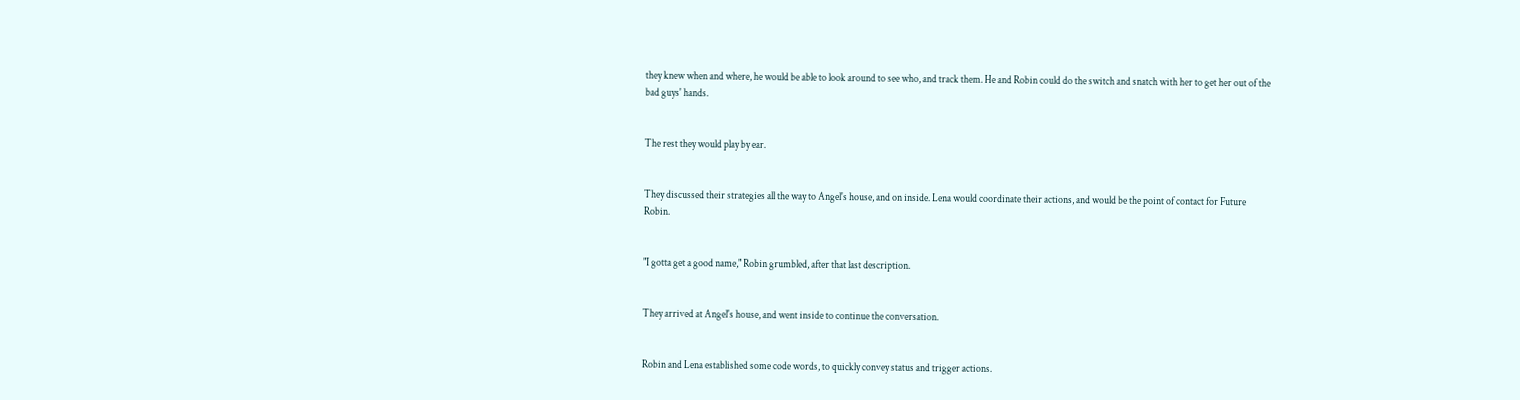they knew when and where, he would be able to look around to see who, and track them. He and Robin could do the switch and snatch with her to get her out of the bad guys' hands.


The rest they would play by ear.


They discussed their strategies all the way to Angel's house, and on inside. Lena would coordinate their actions, and would be the point of contact for Future Robin.


"I gotta get a good name," Robin grumbled, after that last description.


They arrived at Angel's house, and went inside to continue the conversation.


Robin and Lena established some code words, to quickly convey status and trigger actions.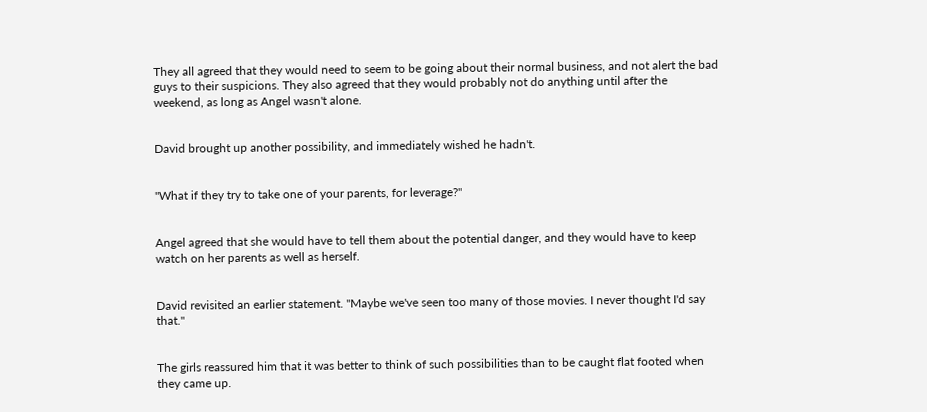They all agreed that they would need to seem to be going about their normal business, and not alert the bad guys to their suspicions. They also agreed that they would probably not do anything until after the weekend, as long as Angel wasn't alone.


David brought up another possibility, and immediately wished he hadn't.


"What if they try to take one of your parents, for leverage?"


Angel agreed that she would have to tell them about the potential danger, and they would have to keep watch on her parents as well as herself.


David revisited an earlier statement. "Maybe we've seen too many of those movies. I never thought I'd say that."


The girls reassured him that it was better to think of such possibilities than to be caught flat footed when they came up.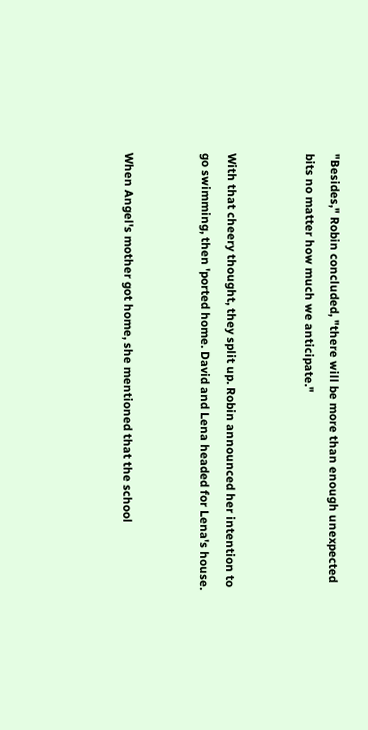"Besides," Robin concluded, "there will be more than enough unexpected bits no matter how much we anticipate."


With that cheery thought, they split up. Robin announced her intention to go swimming, then 'ported home. David and Lena headed for Lena's house.


When Angel's mother got home, she mentioned that the school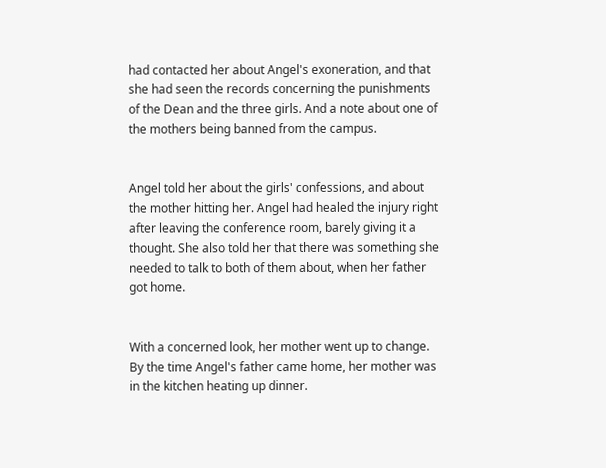had contacted her about Angel's exoneration, and that she had seen the records concerning the punishments of the Dean and the three girls. And a note about one of the mothers being banned from the campus.


Angel told her about the girls' confessions, and about the mother hitting her. Angel had healed the injury right after leaving the conference room, barely giving it a thought. She also told her that there was something she needed to talk to both of them about, when her father got home.


With a concerned look, her mother went up to change. By the time Angel's father came home, her mother was in the kitchen heating up dinner.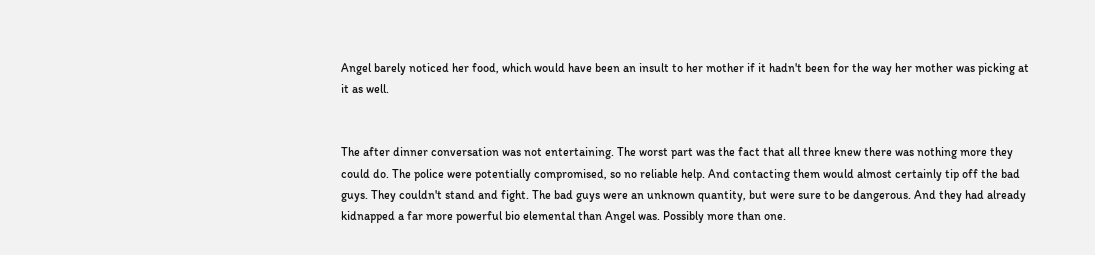Angel barely noticed her food, which would have been an insult to her mother if it hadn't been for the way her mother was picking at it as well.


The after dinner conversation was not entertaining. The worst part was the fact that all three knew there was nothing more they could do. The police were potentially compromised, so no reliable help. And contacting them would almost certainly tip off the bad guys. They couldn't stand and fight. The bad guys were an unknown quantity, but were sure to be dangerous. And they had already kidnapped a far more powerful bio elemental than Angel was. Possibly more than one.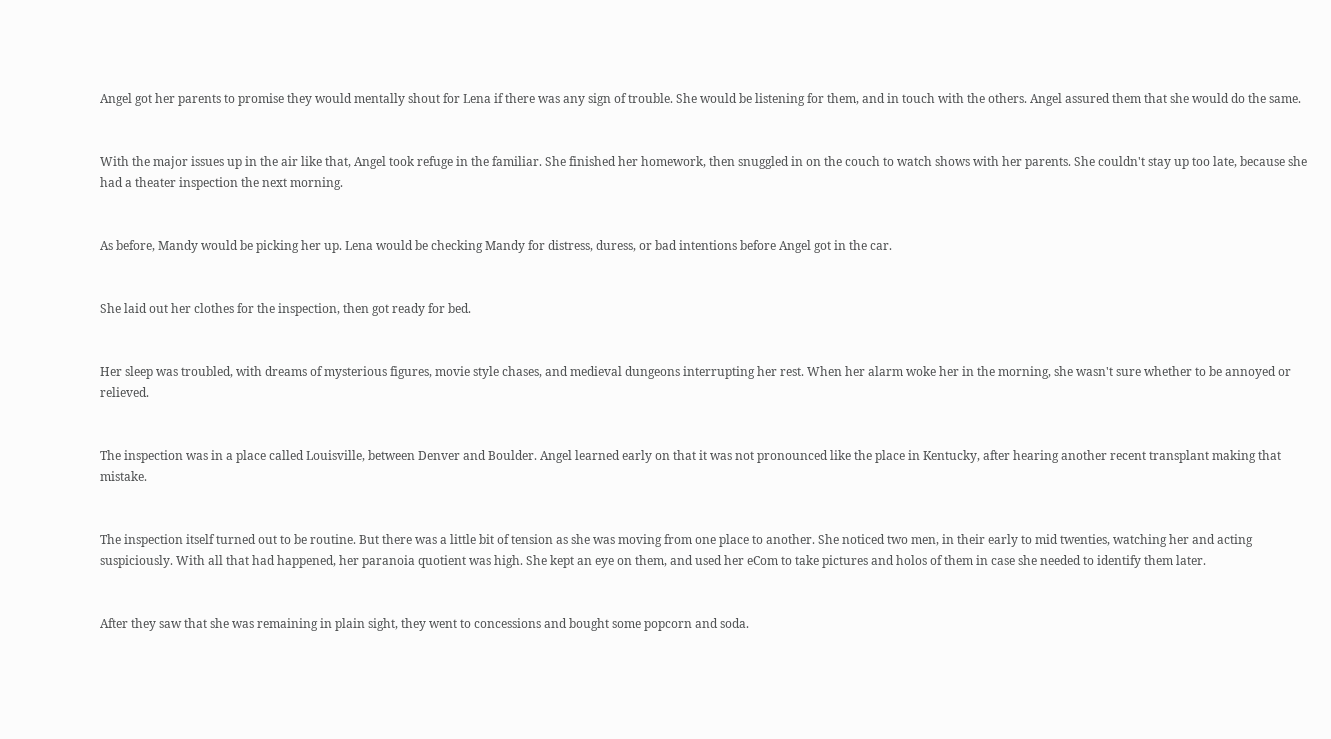Angel got her parents to promise they would mentally shout for Lena if there was any sign of trouble. She would be listening for them, and in touch with the others. Angel assured them that she would do the same.


With the major issues up in the air like that, Angel took refuge in the familiar. She finished her homework, then snuggled in on the couch to watch shows with her parents. She couldn't stay up too late, because she had a theater inspection the next morning.


As before, Mandy would be picking her up. Lena would be checking Mandy for distress, duress, or bad intentions before Angel got in the car.


She laid out her clothes for the inspection, then got ready for bed.


Her sleep was troubled, with dreams of mysterious figures, movie style chases, and medieval dungeons interrupting her rest. When her alarm woke her in the morning, she wasn't sure whether to be annoyed or relieved.


The inspection was in a place called Louisville, between Denver and Boulder. Angel learned early on that it was not pronounced like the place in Kentucky, after hearing another recent transplant making that mistake.


The inspection itself turned out to be routine. But there was a little bit of tension as she was moving from one place to another. She noticed two men, in their early to mid twenties, watching her and acting suspiciously. With all that had happened, her paranoia quotient was high. She kept an eye on them, and used her eCom to take pictures and holos of them in case she needed to identify them later.


After they saw that she was remaining in plain sight, they went to concessions and bought some popcorn and soda.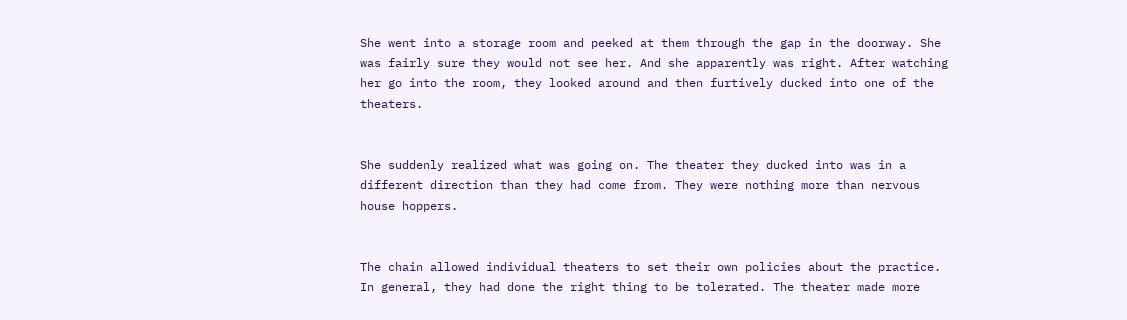She went into a storage room and peeked at them through the gap in the doorway. She was fairly sure they would not see her. And she apparently was right. After watching her go into the room, they looked around and then furtively ducked into one of the theaters.


She suddenly realized what was going on. The theater they ducked into was in a different direction than they had come from. They were nothing more than nervous house hoppers.


The chain allowed individual theaters to set their own policies about the practice. In general, they had done the right thing to be tolerated. The theater made more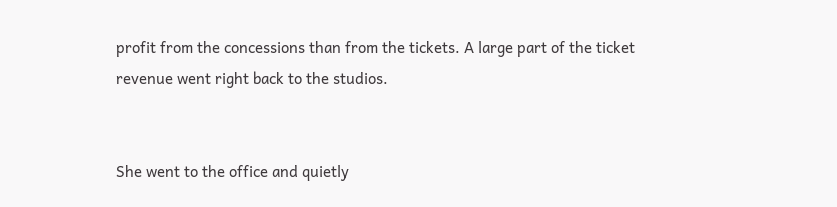profit from the concessions than from the tickets. A large part of the ticket revenue went right back to the studios.


She went to the office and quietly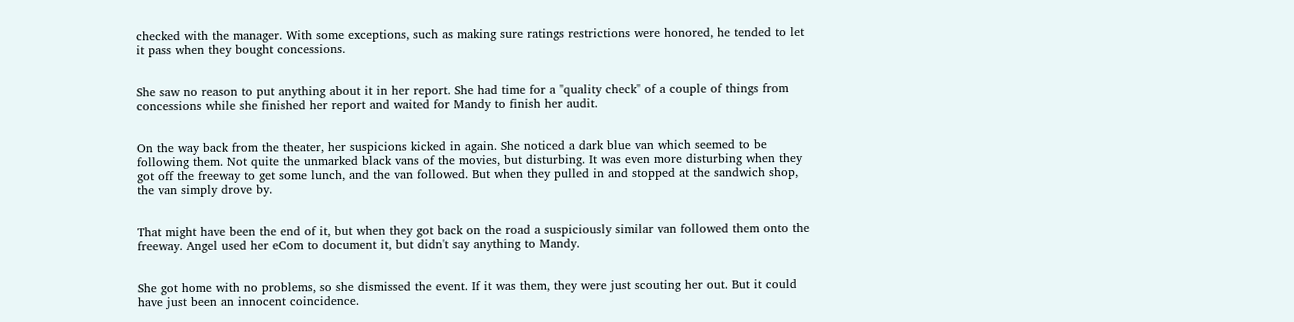checked with the manager. With some exceptions, such as making sure ratings restrictions were honored, he tended to let it pass when they bought concessions.


She saw no reason to put anything about it in her report. She had time for a "quality check" of a couple of things from concessions while she finished her report and waited for Mandy to finish her audit.


On the way back from the theater, her suspicions kicked in again. She noticed a dark blue van which seemed to be following them. Not quite the unmarked black vans of the movies, but disturbing. It was even more disturbing when they got off the freeway to get some lunch, and the van followed. But when they pulled in and stopped at the sandwich shop, the van simply drove by.


That might have been the end of it, but when they got back on the road a suspiciously similar van followed them onto the freeway. Angel used her eCom to document it, but didn't say anything to Mandy.


She got home with no problems, so she dismissed the event. If it was them, they were just scouting her out. But it could have just been an innocent coincidence.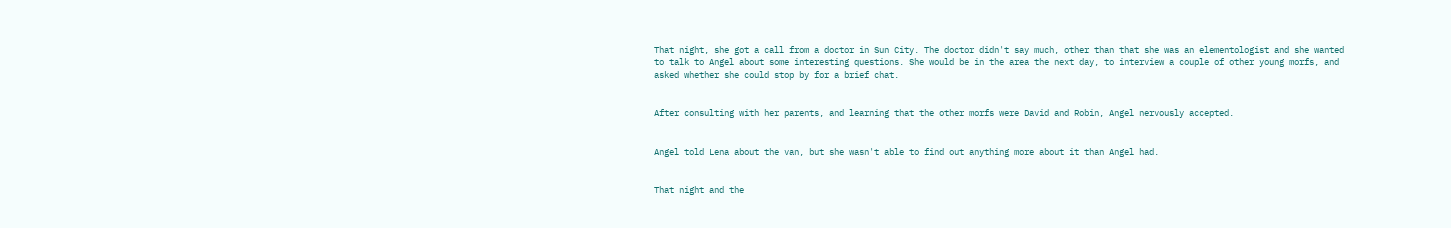That night, she got a call from a doctor in Sun City. The doctor didn't say much, other than that she was an elementologist and she wanted to talk to Angel about some interesting questions. She would be in the area the next day, to interview a couple of other young morfs, and asked whether she could stop by for a brief chat.


After consulting with her parents, and learning that the other morfs were David and Robin, Angel nervously accepted.


Angel told Lena about the van, but she wasn't able to find out anything more about it than Angel had.


That night and the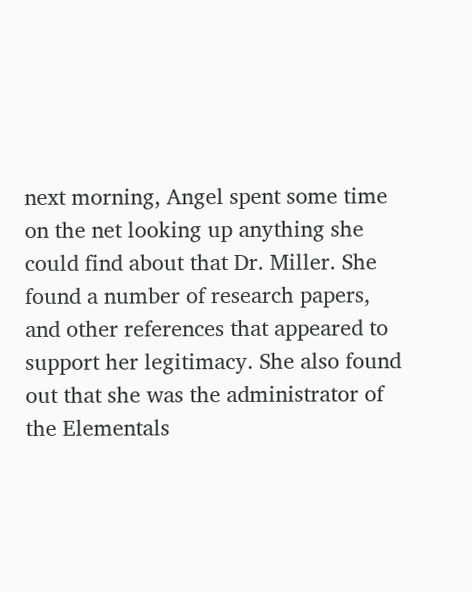next morning, Angel spent some time on the net looking up anything she could find about that Dr. Miller. She found a number of research papers, and other references that appeared to support her legitimacy. She also found out that she was the administrator of the Elementals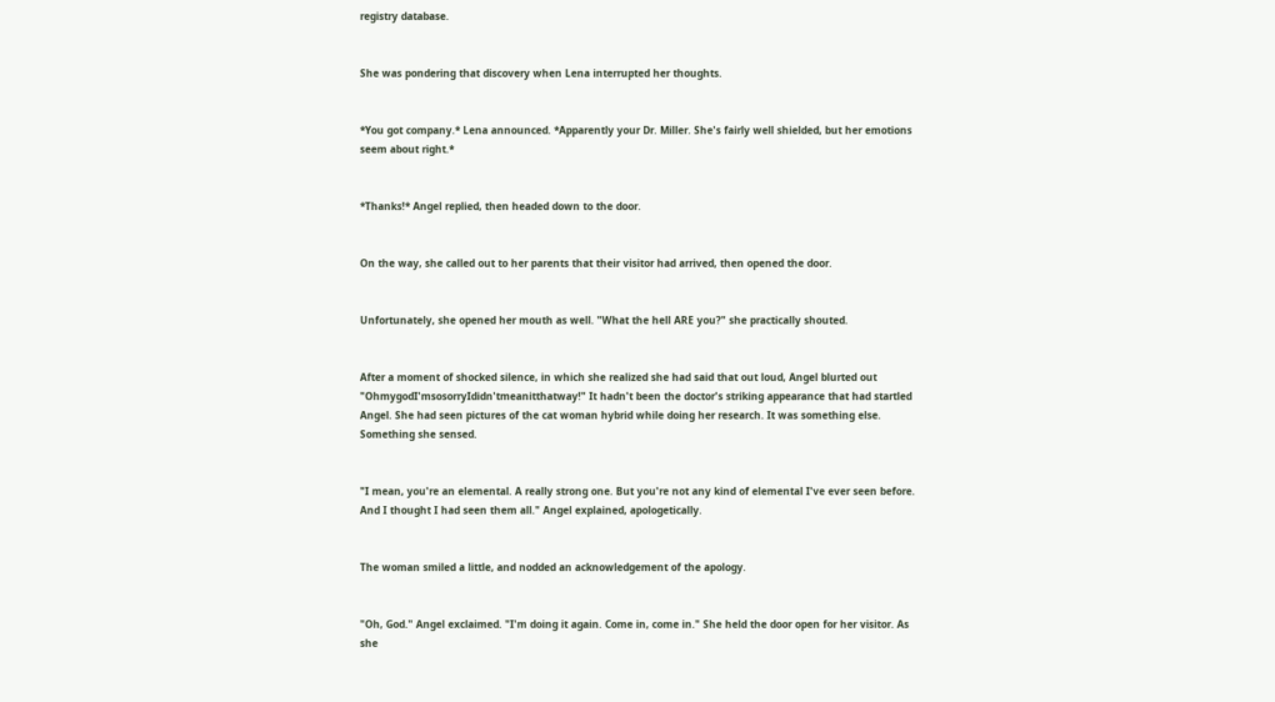registry database.


She was pondering that discovery when Lena interrupted her thoughts.


*You got company.* Lena announced. *Apparently your Dr. Miller. She's fairly well shielded, but her emotions seem about right.*


*Thanks!* Angel replied, then headed down to the door.


On the way, she called out to her parents that their visitor had arrived, then opened the door.


Unfortunately, she opened her mouth as well. "What the hell ARE you?" she practically shouted.


After a moment of shocked silence, in which she realized she had said that out loud, Angel blurted out "OhmygodI'msosorryIdidn'tmeanitthatway!" It hadn't been the doctor's striking appearance that had startled Angel. She had seen pictures of the cat woman hybrid while doing her research. It was something else. Something she sensed.


"I mean, you're an elemental. A really strong one. But you're not any kind of elemental I've ever seen before. And I thought I had seen them all." Angel explained, apologetically.


The woman smiled a little, and nodded an acknowledgement of the apology.


"Oh, God." Angel exclaimed. "I'm doing it again. Come in, come in." She held the door open for her visitor. As she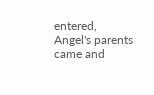entered, Angel's parents came and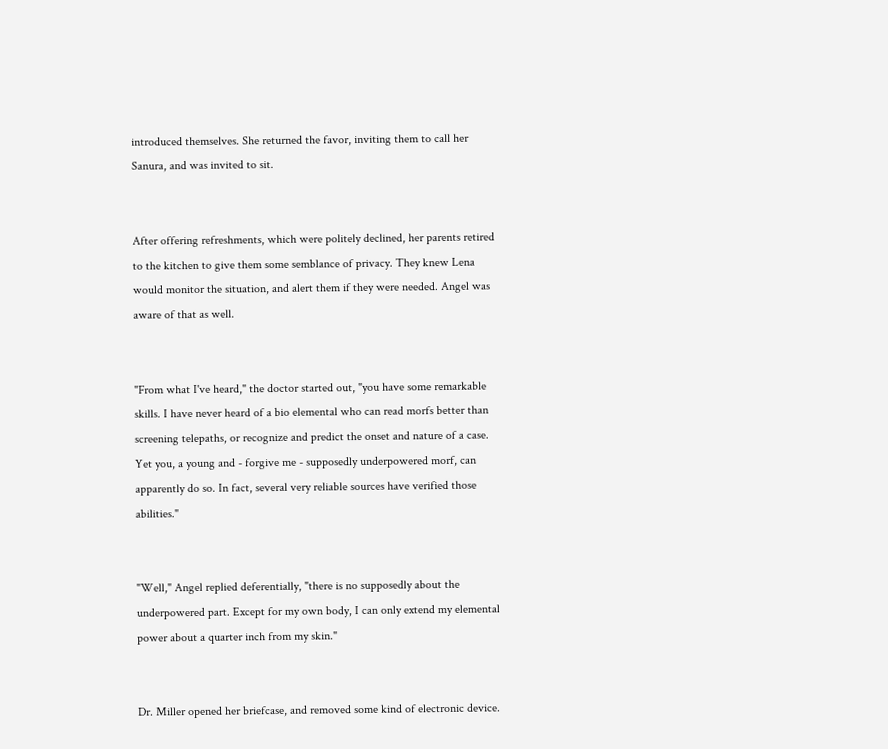introduced themselves. She returned the favor, inviting them to call her Sanura, and was invited to sit.


After offering refreshments, which were politely declined, her parents retired to the kitchen to give them some semblance of privacy. They knew Lena would monitor the situation, and alert them if they were needed. Angel was aware of that as well.


"From what I've heard," the doctor started out, "you have some remarkable skills. I have never heard of a bio elemental who can read morfs better than screening telepaths, or recognize and predict the onset and nature of a case. Yet you, a young and - forgive me - supposedly underpowered morf, can apparently do so. In fact, several very reliable sources have verified those abilities."


"Well," Angel replied deferentially, "there is no supposedly about the underpowered part. Except for my own body, I can only extend my elemental power about a quarter inch from my skin."


Dr. Miller opened her briefcase, and removed some kind of electronic device.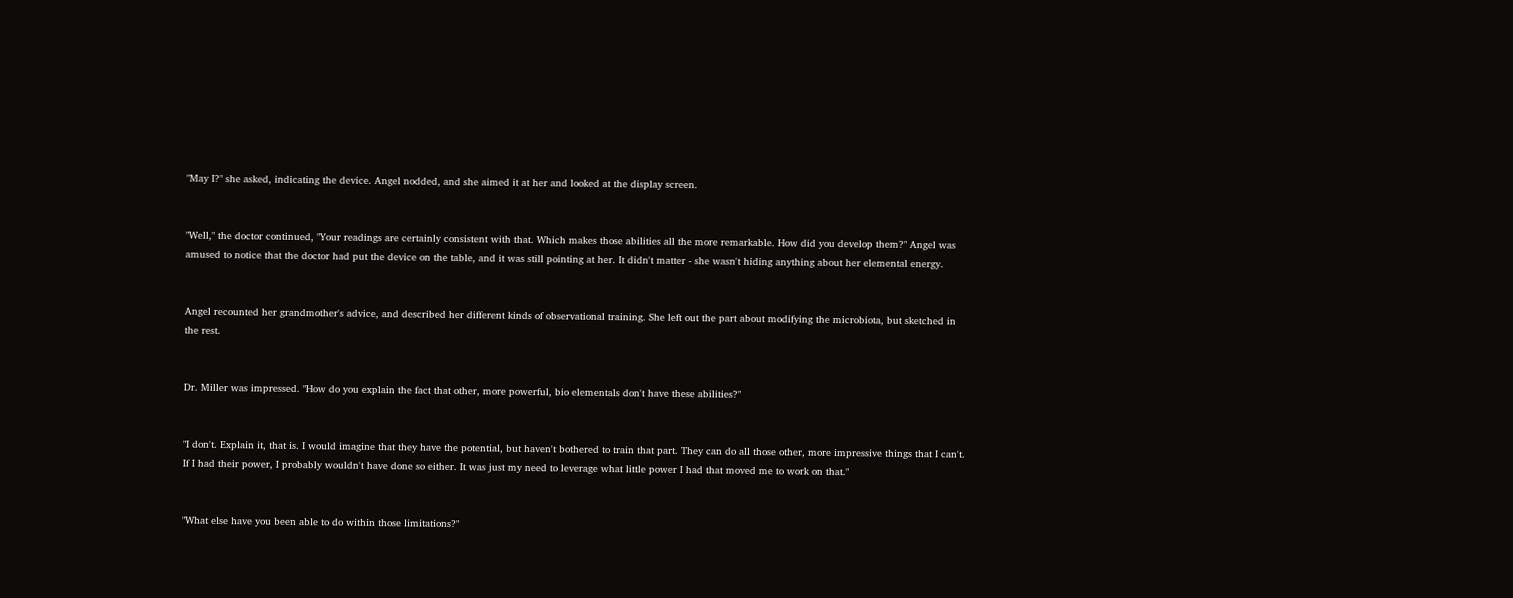"May I?" she asked, indicating the device. Angel nodded, and she aimed it at her and looked at the display screen.


"Well," the doctor continued, "Your readings are certainly consistent with that. Which makes those abilities all the more remarkable. How did you develop them?" Angel was amused to notice that the doctor had put the device on the table, and it was still pointing at her. It didn't matter - she wasn't hiding anything about her elemental energy.


Angel recounted her grandmother's advice, and described her different kinds of observational training. She left out the part about modifying the microbiota, but sketched in the rest.


Dr. Miller was impressed. "How do you explain the fact that other, more powerful, bio elementals don't have these abilities?"


"I don't. Explain it, that is. I would imagine that they have the potential, but haven't bothered to train that part. They can do all those other, more impressive things that I can't. If I had their power, I probably wouldn't have done so either. It was just my need to leverage what little power I had that moved me to work on that."


"What else have you been able to do within those limitations?"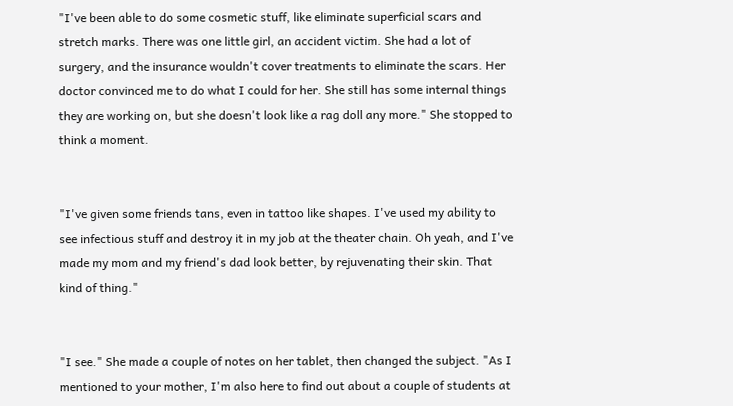"I've been able to do some cosmetic stuff, like eliminate superficial scars and stretch marks. There was one little girl, an accident victim. She had a lot of surgery, and the insurance wouldn't cover treatments to eliminate the scars. Her doctor convinced me to do what I could for her. She still has some internal things they are working on, but she doesn't look like a rag doll any more." She stopped to think a moment.


"I've given some friends tans, even in tattoo like shapes. I've used my ability to see infectious stuff and destroy it in my job at the theater chain. Oh yeah, and I've made my mom and my friend's dad look better, by rejuvenating their skin. That kind of thing."


"I see." She made a couple of notes on her tablet, then changed the subject. "As I mentioned to your mother, I'm also here to find out about a couple of students at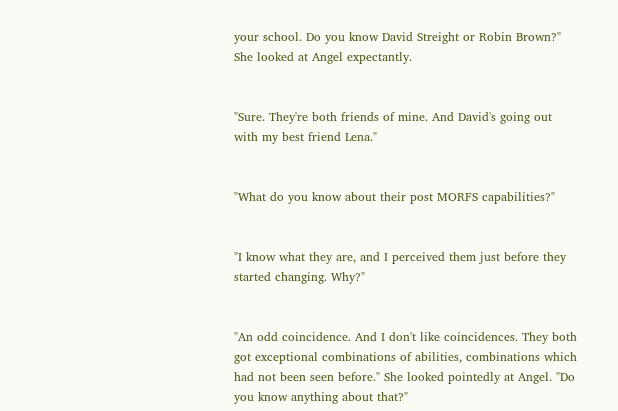your school. Do you know David Streight or Robin Brown?" She looked at Angel expectantly.


"Sure. They're both friends of mine. And David's going out with my best friend Lena."


"What do you know about their post MORFS capabilities?"


"I know what they are, and I perceived them just before they started changing. Why?"


"An odd coincidence. And I don't like coincidences. They both got exceptional combinations of abilities, combinations which had not been seen before." She looked pointedly at Angel. "Do you know anything about that?"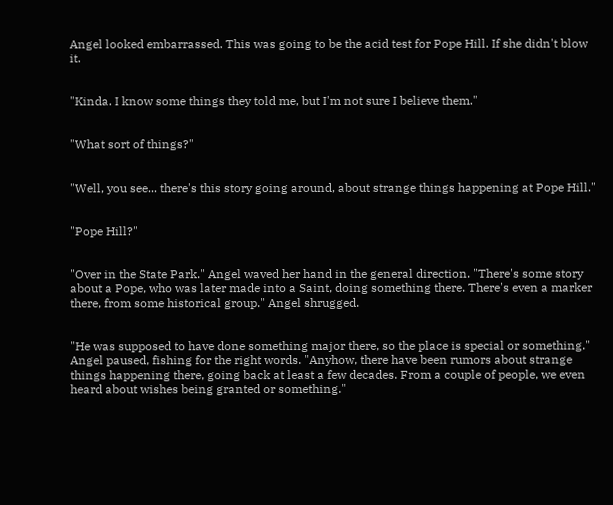Angel looked embarrassed. This was going to be the acid test for Pope Hill. If she didn't blow it.


"Kinda. I know some things they told me, but I'm not sure I believe them."


"What sort of things?"


"Well, you see... there's this story going around, about strange things happening at Pope Hill."


"Pope Hill?"


"Over in the State Park." Angel waved her hand in the general direction. "There's some story about a Pope, who was later made into a Saint, doing something there. There's even a marker there, from some historical group." Angel shrugged.


"He was supposed to have done something major there, so the place is special or something." Angel paused, fishing for the right words. "Anyhow, there have been rumors about strange things happening there, going back at least a few decades. From a couple of people, we even heard about wishes being granted or something."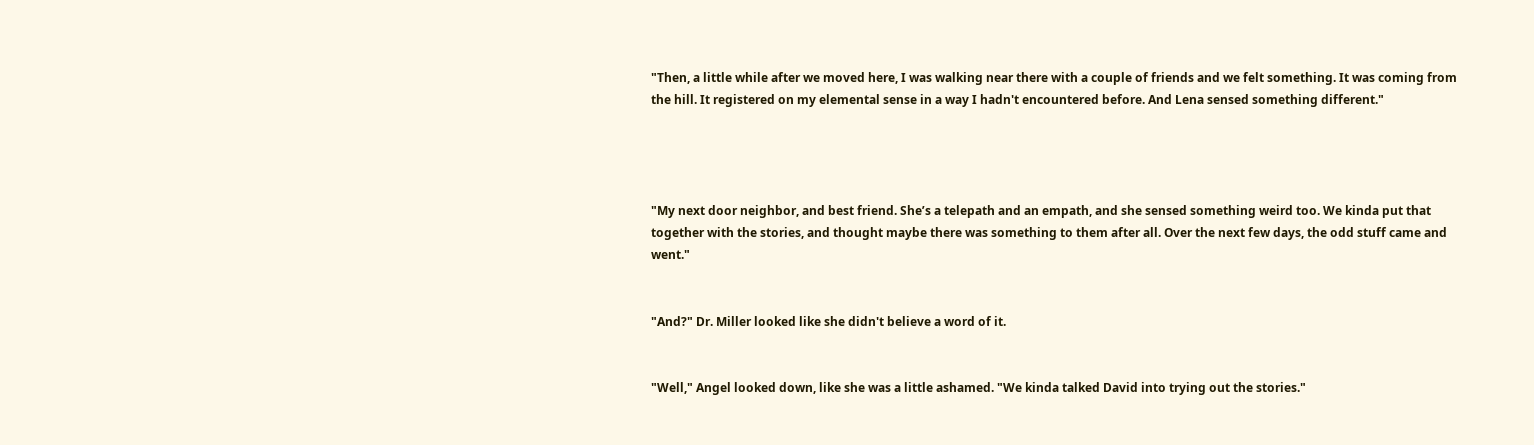"Then, a little while after we moved here, I was walking near there with a couple of friends and we felt something. It was coming from the hill. It registered on my elemental sense in a way I hadn't encountered before. And Lena sensed something different."




"My next door neighbor, and best friend. She’s a telepath and an empath, and she sensed something weird too. We kinda put that together with the stories, and thought maybe there was something to them after all. Over the next few days, the odd stuff came and went."


"And?" Dr. Miller looked like she didn't believe a word of it.


"Well," Angel looked down, like she was a little ashamed. "We kinda talked David into trying out the stories."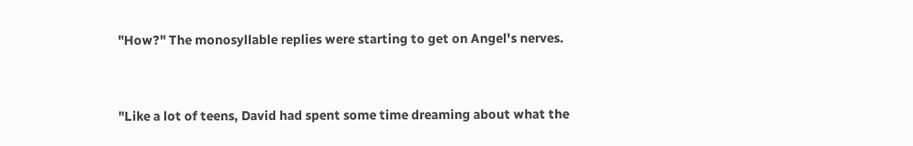"How?" The monosyllable replies were starting to get on Angel's nerves.


"Like a lot of teens, David had spent some time dreaming about what the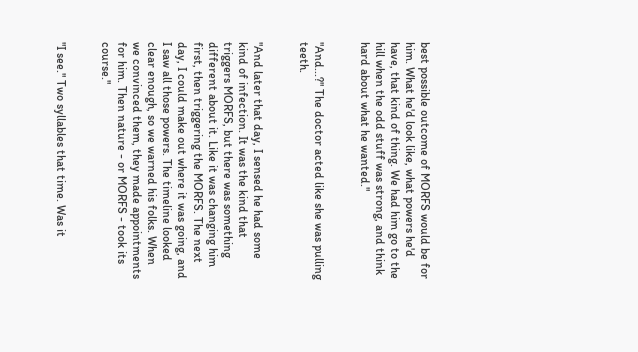best possible outcome of MORFS would be for him. What he'd look like, what powers he'd have, that kind of thing. We had him go to the hill when the odd stuff was strong, and think hard about what he wanted."


"And...?" The doctor acted like she was pulling teeth.


"And later that day, I sensed he had some kind of infection. It was the kind that triggers MORFS, but there was something different about it. Like it was changing him first, then triggering the MORFS. The next day, I could make out where it was going, and I saw all those powers. The timeline looked clear enough, so we warned his folks. When we convinced them, they made appointments for him. Then nature - or MORFS - took its course."


"I see." Two syllables that time. Was it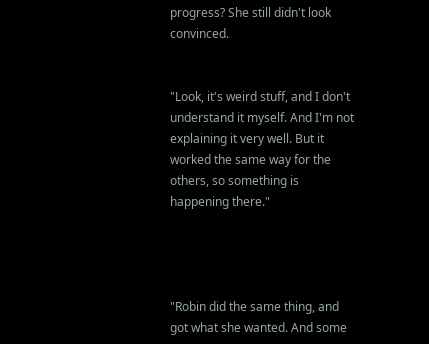progress? She still didn't look convinced.


"Look, it's weird stuff, and I don't understand it myself. And I'm not explaining it very well. But it worked the same way for the others, so something is happening there."




"Robin did the same thing, and got what she wanted. And some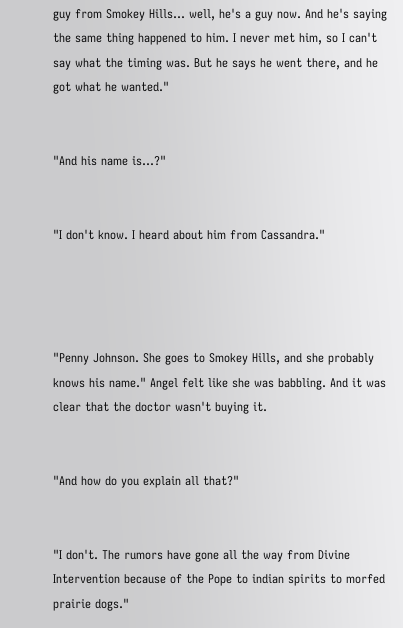guy from Smokey Hills... well, he's a guy now. And he's saying the same thing happened to him. I never met him, so I can't say what the timing was. But he says he went there, and he got what he wanted."


"And his name is...?"


"I don't know. I heard about him from Cassandra."




"Penny Johnson. She goes to Smokey Hills, and she probably knows his name." Angel felt like she was babbling. And it was clear that the doctor wasn't buying it.


"And how do you explain all that?"


"I don't. The rumors have gone all the way from Divine Intervention because of the Pope to indian spirits to morfed prairie dogs."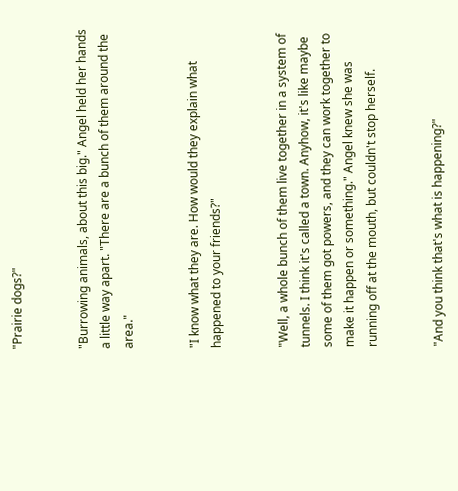"Prairie dogs?"


"Burrowing animals, about this big." Angel held her hands a little way apart. "There are a bunch of them around the area."


"I know what they are. How would they explain what happened to your friends?"


"Well, a whole bunch of them live together in a system of tunnels. I think it's called a town. Anyhow, it's like maybe some of them got powers, and they can work together to make it happen or something." Angel knew she was running off at the mouth, but couldn't stop herself.


"And you think that's what is happening?"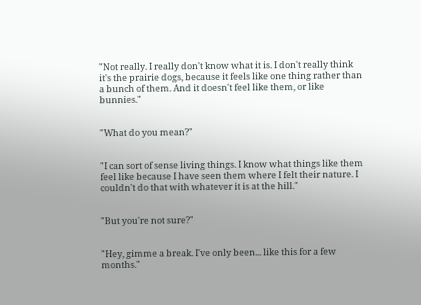"Not really. I really don't know what it is. I don't really think it's the prairie dogs, because it feels like one thing rather than a bunch of them. And it doesn't feel like them, or like bunnies."


"What do you mean?"


"I can sort of sense living things. I know what things like them feel like because I have seen them where I felt their nature. I couldn't do that with whatever it is at the hill."


"But you're not sure?"


"Hey, gimme a break. I've only been... like this for a few months."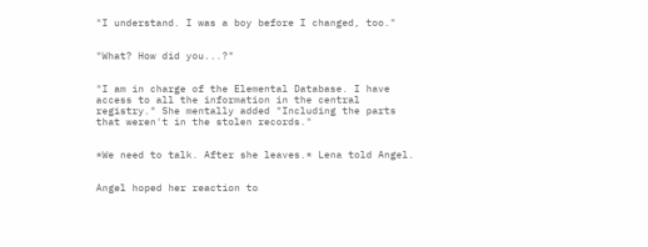"I understand. I was a boy before I changed, too."


"What? How did you...?"


"I am in charge of the Elemental Database. I have access to all the information in the central registry." She mentally added "Including the parts that weren't in the stolen records."


*We need to talk. After she leaves.* Lena told Angel.


Angel hoped her reaction to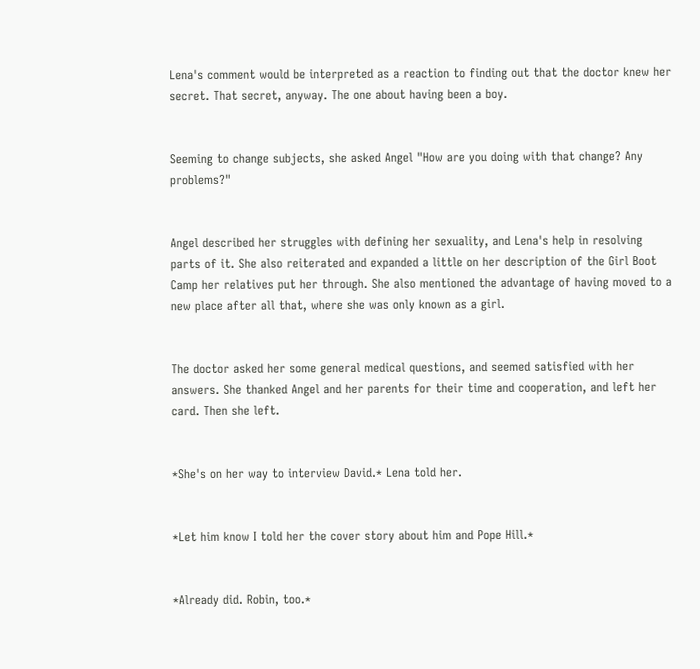Lena's comment would be interpreted as a reaction to finding out that the doctor knew her secret. That secret, anyway. The one about having been a boy.


Seeming to change subjects, she asked Angel "How are you doing with that change? Any problems?"


Angel described her struggles with defining her sexuality, and Lena's help in resolving parts of it. She also reiterated and expanded a little on her description of the Girl Boot Camp her relatives put her through. She also mentioned the advantage of having moved to a new place after all that, where she was only known as a girl.


The doctor asked her some general medical questions, and seemed satisfied with her answers. She thanked Angel and her parents for their time and cooperation, and left her card. Then she left.


*She's on her way to interview David.* Lena told her.


*Let him know I told her the cover story about him and Pope Hill.*


*Already did. Robin, too.*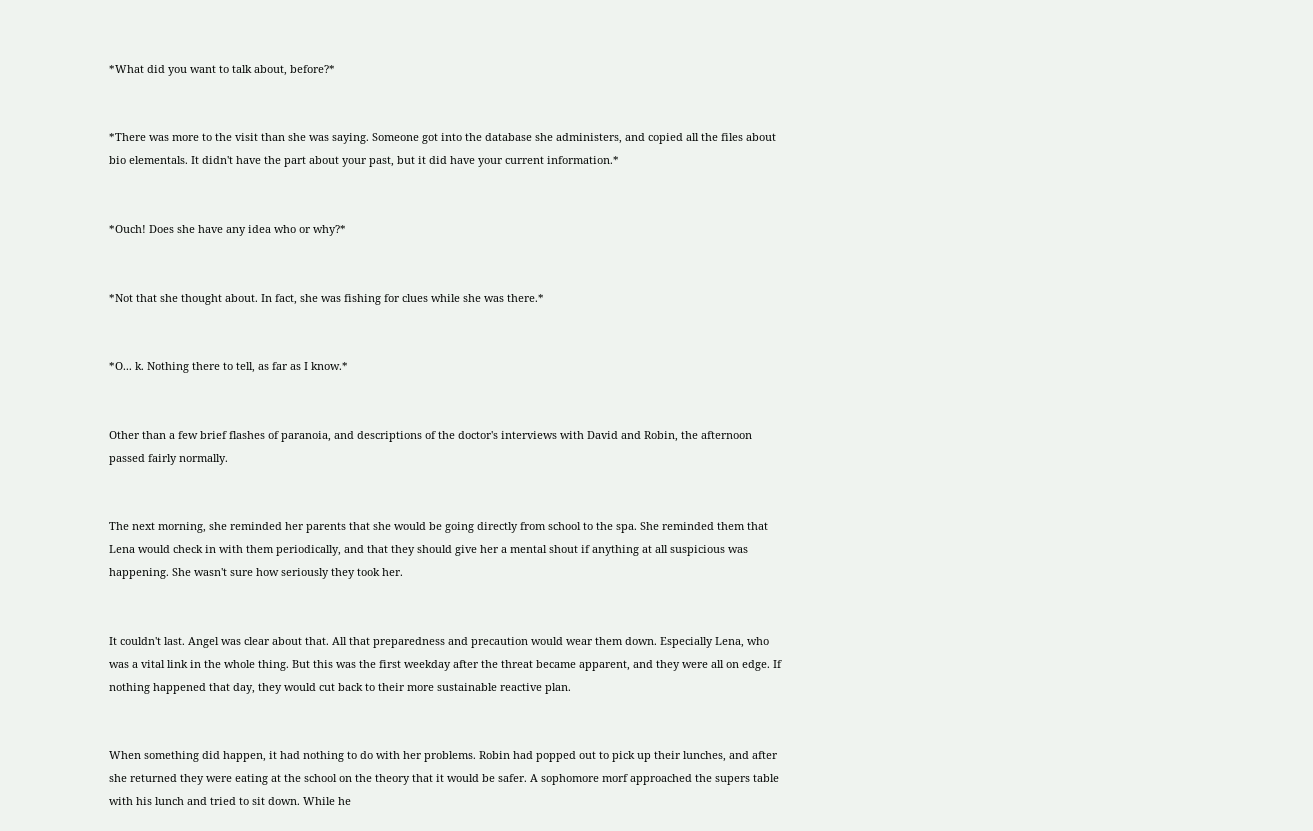*What did you want to talk about, before?*


*There was more to the visit than she was saying. Someone got into the database she administers, and copied all the files about bio elementals. It didn't have the part about your past, but it did have your current information.*


*Ouch! Does she have any idea who or why?*


*Not that she thought about. In fact, she was fishing for clues while she was there.*


*O... k. Nothing there to tell, as far as I know.*


Other than a few brief flashes of paranoia, and descriptions of the doctor's interviews with David and Robin, the afternoon passed fairly normally.


The next morning, she reminded her parents that she would be going directly from school to the spa. She reminded them that Lena would check in with them periodically, and that they should give her a mental shout if anything at all suspicious was happening. She wasn't sure how seriously they took her.


It couldn't last. Angel was clear about that. All that preparedness and precaution would wear them down. Especially Lena, who was a vital link in the whole thing. But this was the first weekday after the threat became apparent, and they were all on edge. If nothing happened that day, they would cut back to their more sustainable reactive plan.


When something did happen, it had nothing to do with her problems. Robin had popped out to pick up their lunches, and after she returned they were eating at the school on the theory that it would be safer. A sophomore morf approached the supers table with his lunch and tried to sit down. While he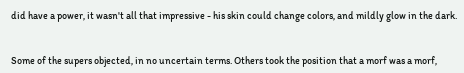did have a power, it wasn't all that impressive - his skin could change colors, and mildly glow in the dark.


Some of the supers objected, in no uncertain terms. Others took the position that a morf was a morf,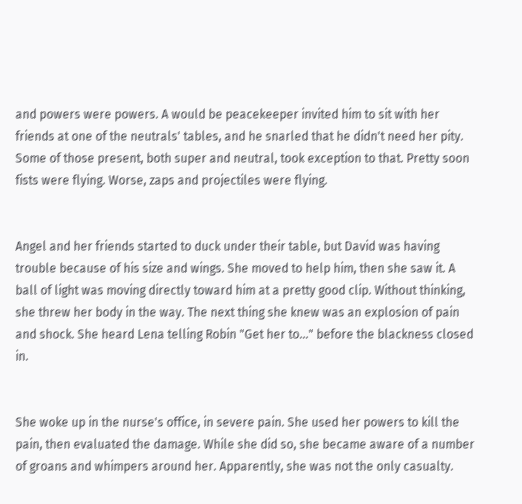and powers were powers. A would be peacekeeper invited him to sit with her friends at one of the neutrals' tables, and he snarled that he didn't need her pity. Some of those present, both super and neutral, took exception to that. Pretty soon fists were flying. Worse, zaps and projectiles were flying.


Angel and her friends started to duck under their table, but David was having trouble because of his size and wings. She moved to help him, then she saw it. A ball of light was moving directly toward him at a pretty good clip. Without thinking, she threw her body in the way. The next thing she knew was an explosion of pain and shock. She heard Lena telling Robin "Get her to..." before the blackness closed in.


She woke up in the nurse's office, in severe pain. She used her powers to kill the pain, then evaluated the damage. While she did so, she became aware of a number of groans and whimpers around her. Apparently, she was not the only casualty.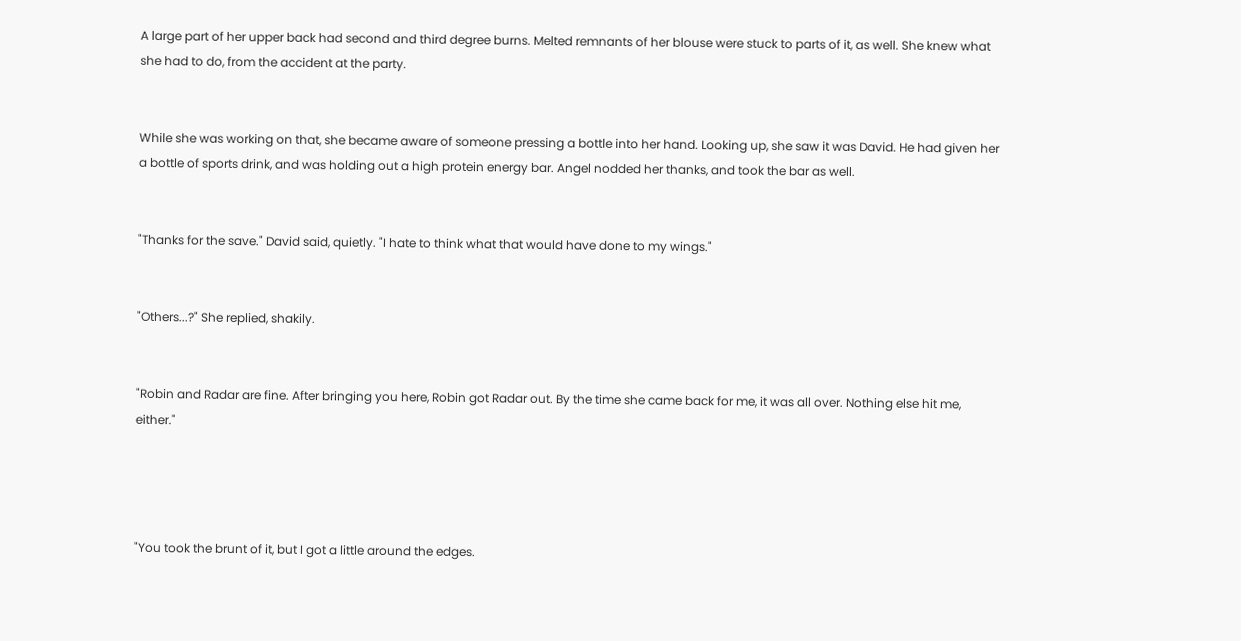A large part of her upper back had second and third degree burns. Melted remnants of her blouse were stuck to parts of it, as well. She knew what she had to do, from the accident at the party.


While she was working on that, she became aware of someone pressing a bottle into her hand. Looking up, she saw it was David. He had given her a bottle of sports drink, and was holding out a high protein energy bar. Angel nodded her thanks, and took the bar as well.


"Thanks for the save." David said, quietly. "I hate to think what that would have done to my wings."


"Others...?" She replied, shakily.


"Robin and Radar are fine. After bringing you here, Robin got Radar out. By the time she came back for me, it was all over. Nothing else hit me, either."




"You took the brunt of it, but I got a little around the edges.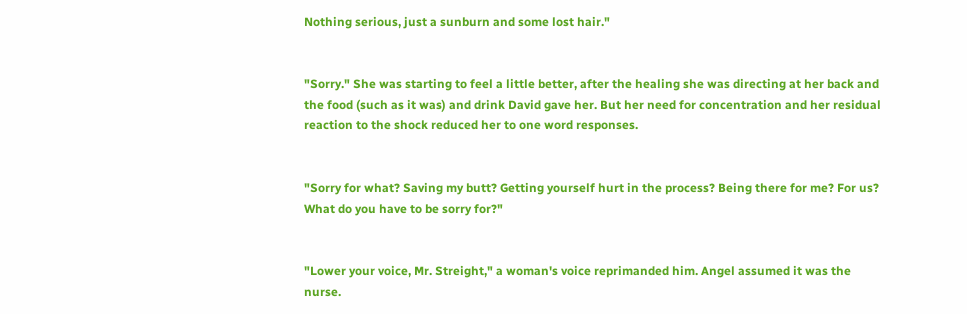Nothing serious, just a sunburn and some lost hair."


"Sorry." She was starting to feel a little better, after the healing she was directing at her back and the food (such as it was) and drink David gave her. But her need for concentration and her residual reaction to the shock reduced her to one word responses.


"Sorry for what? Saving my butt? Getting yourself hurt in the process? Being there for me? For us? What do you have to be sorry for?"


"Lower your voice, Mr. Streight," a woman's voice reprimanded him. Angel assumed it was the nurse.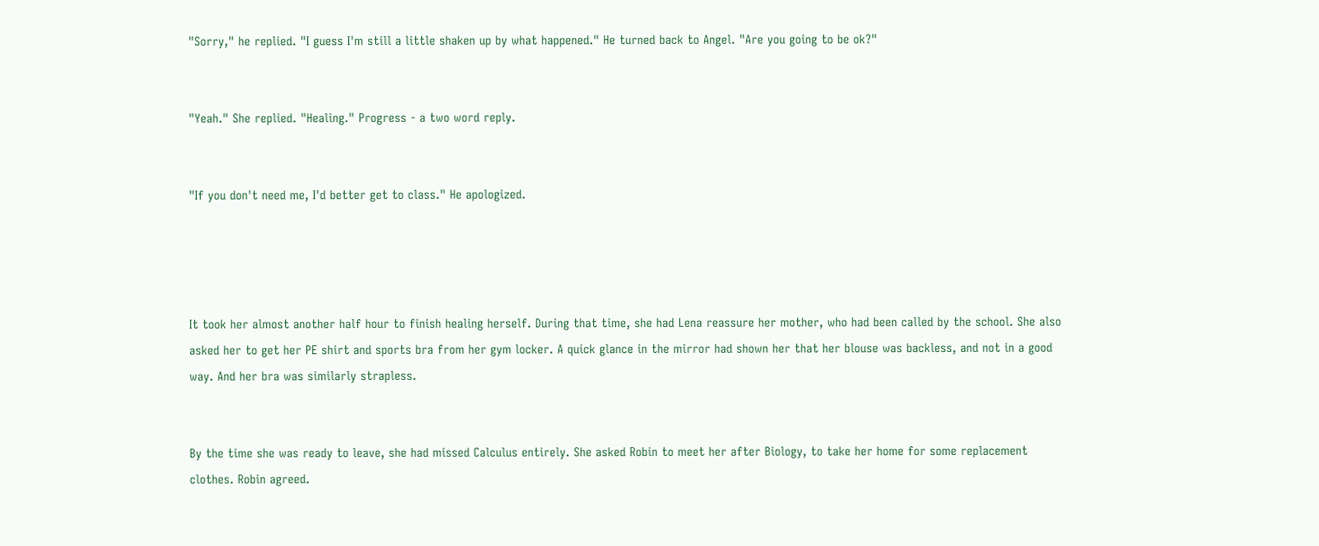"Sorry," he replied. "I guess I'm still a little shaken up by what happened." He turned back to Angel. "Are you going to be ok?"


"Yeah." She replied. "Healing." Progress - a two word reply.


"If you don't need me, I'd better get to class." He apologized.




It took her almost another half hour to finish healing herself. During that time, she had Lena reassure her mother, who had been called by the school. She also asked her to get her PE shirt and sports bra from her gym locker. A quick glance in the mirror had shown her that her blouse was backless, and not in a good way. And her bra was similarly strapless.


By the time she was ready to leave, she had missed Calculus entirely. She asked Robin to meet her after Biology, to take her home for some replacement clothes. Robin agreed.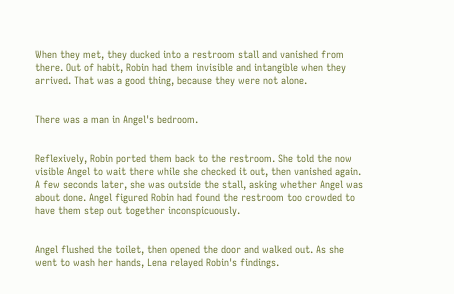When they met, they ducked into a restroom stall and vanished from there. Out of habit, Robin had them invisible and intangible when they arrived. That was a good thing, because they were not alone.


There was a man in Angel's bedroom.


Reflexively, Robin ported them back to the restroom. She told the now visible Angel to wait there while she checked it out, then vanished again. A few seconds later, she was outside the stall, asking whether Angel was about done. Angel figured Robin had found the restroom too crowded to have them step out together inconspicuously.


Angel flushed the toilet, then opened the door and walked out. As she went to wash her hands, Lena relayed Robin's findings.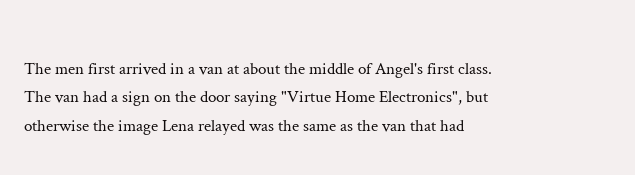The men first arrived in a van at about the middle of Angel's first class. The van had a sign on the door saying "Virtue Home Electronics", but otherwise the image Lena relayed was the same as the van that had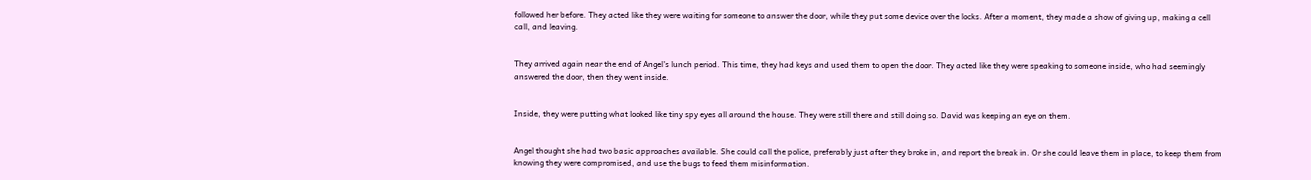followed her before. They acted like they were waiting for someone to answer the door, while they put some device over the locks. After a moment, they made a show of giving up, making a cell call, and leaving.


They arrived again near the end of Angel's lunch period. This time, they had keys and used them to open the door. They acted like they were speaking to someone inside, who had seemingly answered the door, then they went inside.


Inside, they were putting what looked like tiny spy eyes all around the house. They were still there and still doing so. David was keeping an eye on them.


Angel thought she had two basic approaches available. She could call the police, preferably just after they broke in, and report the break in. Or she could leave them in place, to keep them from knowing they were compromised, and use the bugs to feed them misinformation.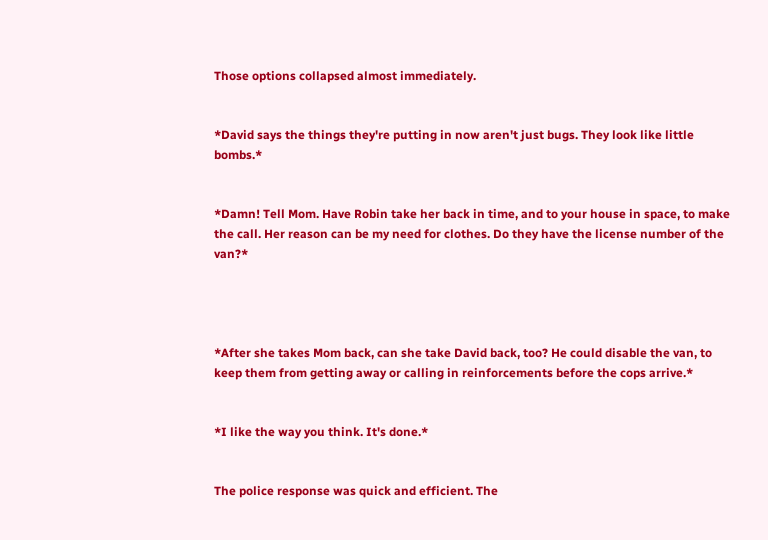Those options collapsed almost immediately.


*David says the things they're putting in now aren't just bugs. They look like little bombs.*


*Damn! Tell Mom. Have Robin take her back in time, and to your house in space, to make the call. Her reason can be my need for clothes. Do they have the license number of the van?*




*After she takes Mom back, can she take David back, too? He could disable the van, to keep them from getting away or calling in reinforcements before the cops arrive.*


*I like the way you think. It's done.*


The police response was quick and efficient. The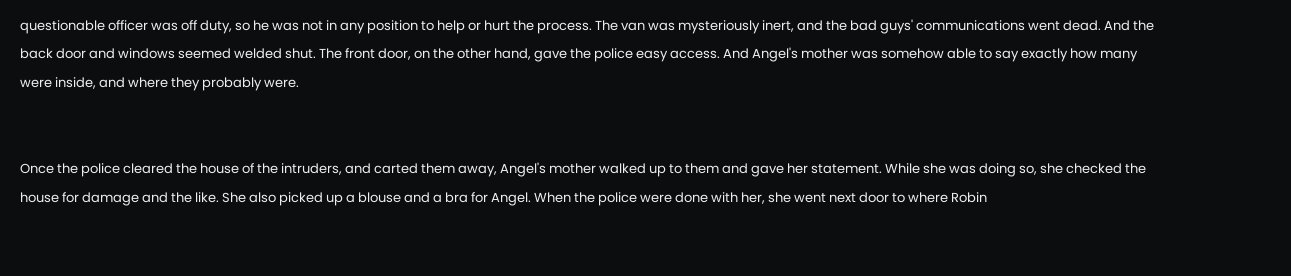questionable officer was off duty, so he was not in any position to help or hurt the process. The van was mysteriously inert, and the bad guys' communications went dead. And the back door and windows seemed welded shut. The front door, on the other hand, gave the police easy access. And Angel's mother was somehow able to say exactly how many were inside, and where they probably were.


Once the police cleared the house of the intruders, and carted them away, Angel's mother walked up to them and gave her statement. While she was doing so, she checked the house for damage and the like. She also picked up a blouse and a bra for Angel. When the police were done with her, she went next door to where Robin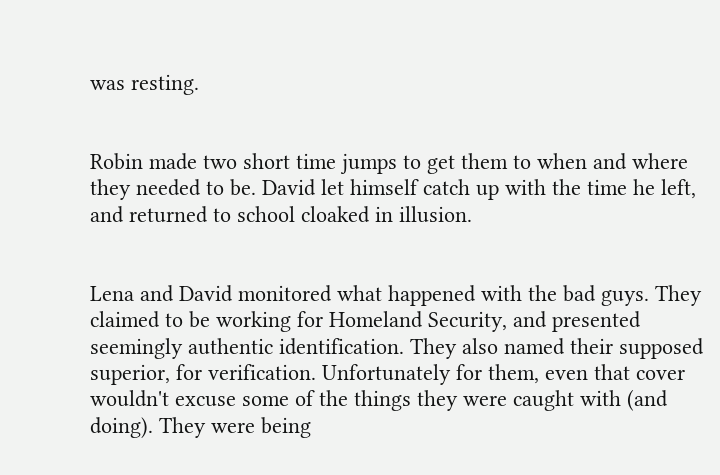was resting.


Robin made two short time jumps to get them to when and where they needed to be. David let himself catch up with the time he left, and returned to school cloaked in illusion.


Lena and David monitored what happened with the bad guys. They claimed to be working for Homeland Security, and presented seemingly authentic identification. They also named their supposed superior, for verification. Unfortunately for them, even that cover wouldn't excuse some of the things they were caught with (and doing). They were being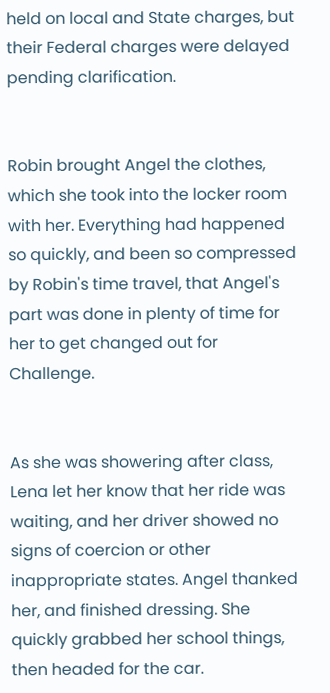held on local and State charges, but their Federal charges were delayed pending clarification.


Robin brought Angel the clothes, which she took into the locker room with her. Everything had happened so quickly, and been so compressed by Robin's time travel, that Angel's part was done in plenty of time for her to get changed out for Challenge.


As she was showering after class, Lena let her know that her ride was waiting, and her driver showed no signs of coercion or other inappropriate states. Angel thanked her, and finished dressing. She quickly grabbed her school things, then headed for the car.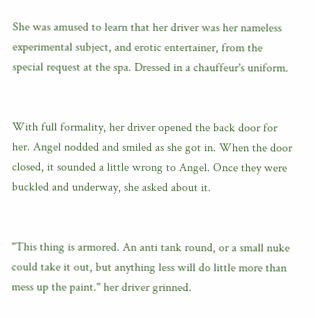She was amused to learn that her driver was her nameless experimental subject, and erotic entertainer, from the special request at the spa. Dressed in a chauffeur's uniform.


With full formality, her driver opened the back door for her. Angel nodded and smiled as she got in. When the door closed, it sounded a little wrong to Angel. Once they were buckled and underway, she asked about it.


"This thing is armored. An anti tank round, or a small nuke could take it out, but anything less will do little more than mess up the paint." her driver grinned.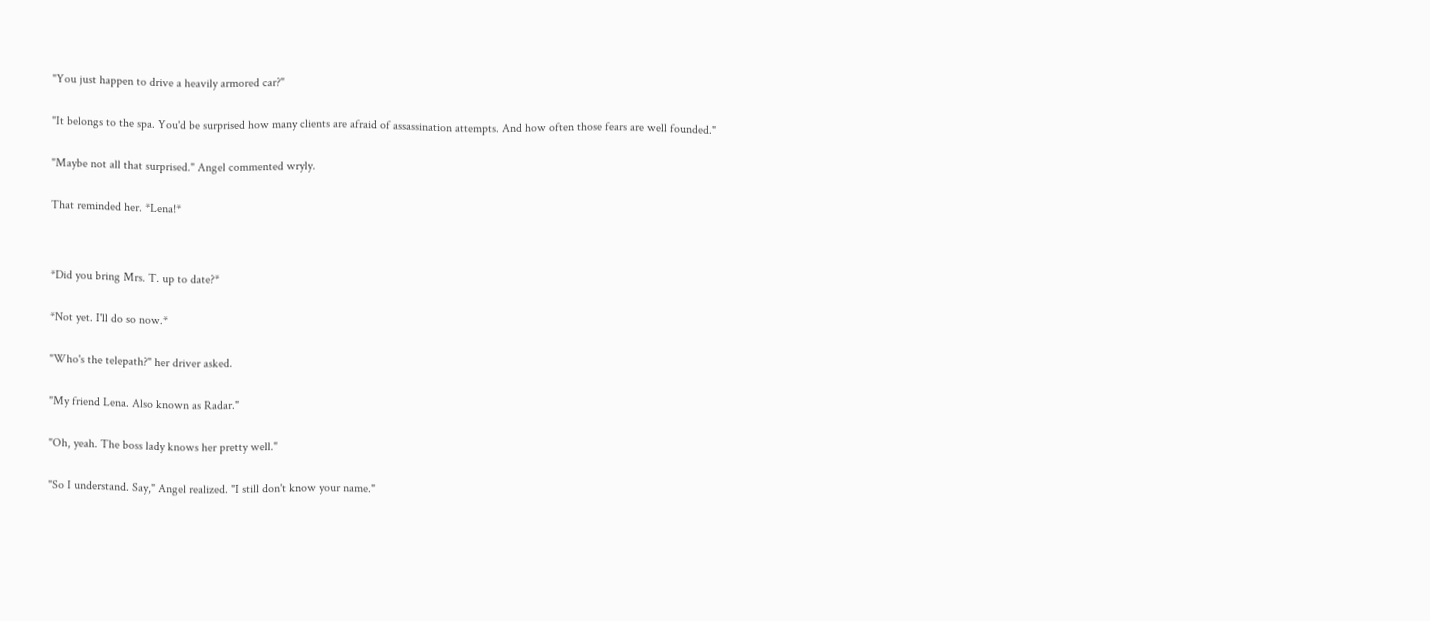"You just happen to drive a heavily armored car?"


"It belongs to the spa. You'd be surprised how many clients are afraid of assassination attempts. And how often those fears are well founded."


"Maybe not all that surprised." Angel commented wryly.


That reminded her. *Lena!*




*Did you bring Mrs. T. up to date?*


*Not yet. I'll do so now.*


"Who's the telepath?" her driver asked.


"My friend Lena. Also known as Radar."


"Oh, yeah. The boss lady knows her pretty well."


"So I understand. Say," Angel realized. "I still don't know your name."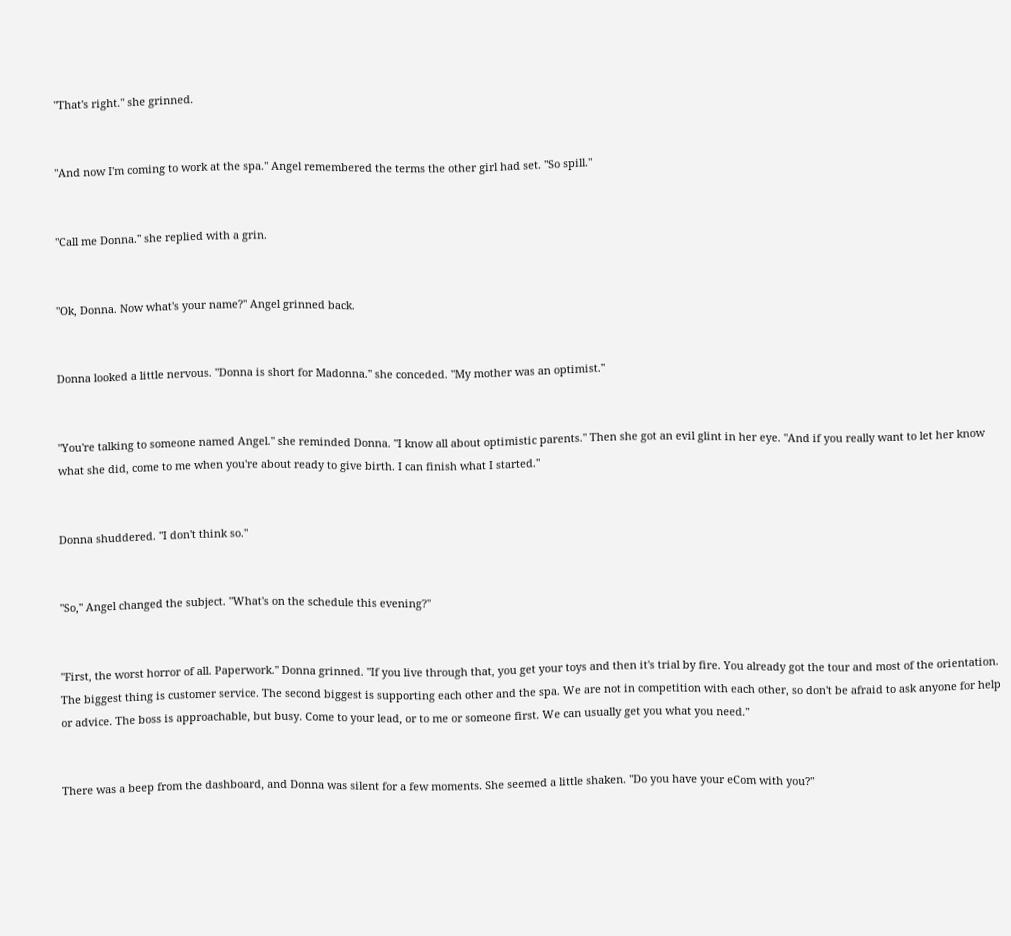"That's right." she grinned.


"And now I'm coming to work at the spa." Angel remembered the terms the other girl had set. "So spill."


"Call me Donna." she replied with a grin.


"Ok, Donna. Now what's your name?" Angel grinned back.


Donna looked a little nervous. "Donna is short for Madonna." she conceded. "My mother was an optimist."


"You're talking to someone named Angel." she reminded Donna. "I know all about optimistic parents." Then she got an evil glint in her eye. "And if you really want to let her know what she did, come to me when you're about ready to give birth. I can finish what I started."


Donna shuddered. "I don't think so."


"So," Angel changed the subject. "What's on the schedule this evening?"


"First, the worst horror of all. Paperwork." Donna grinned. "If you live through that, you get your toys and then it's trial by fire. You already got the tour and most of the orientation. The biggest thing is customer service. The second biggest is supporting each other and the spa. We are not in competition with each other, so don't be afraid to ask anyone for help or advice. The boss is approachable, but busy. Come to your lead, or to me or someone first. We can usually get you what you need."


There was a beep from the dashboard, and Donna was silent for a few moments. She seemed a little shaken. "Do you have your eCom with you?"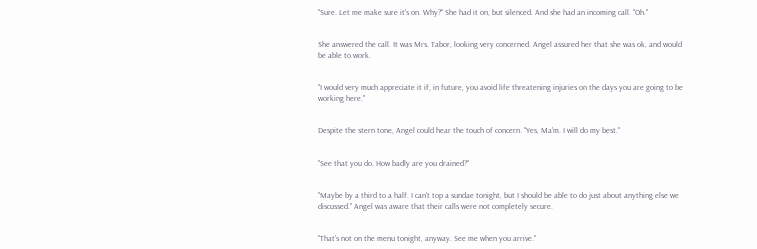"Sure. Let me make sure it's on. Why?" She had it on, but silenced. And she had an incoming call. "Oh."


She answered the call. It was Mrs. Tabor, looking very concerned. Angel assured her that she was ok, and would be able to work.


"I would very much appreciate it if, in future, you avoid life threatening injuries on the days you are going to be working here."


Despite the stern tone, Angel could hear the touch of concern. "Yes, Ma'm. I will do my best."


"See that you do. How badly are you drained?"


"Maybe by a third to a half. I can't top a sundae tonight, but I should be able to do just about anything else we discussed." Angel was aware that their calls were not completely secure.


"That's not on the menu tonight, anyway. See me when you arrive."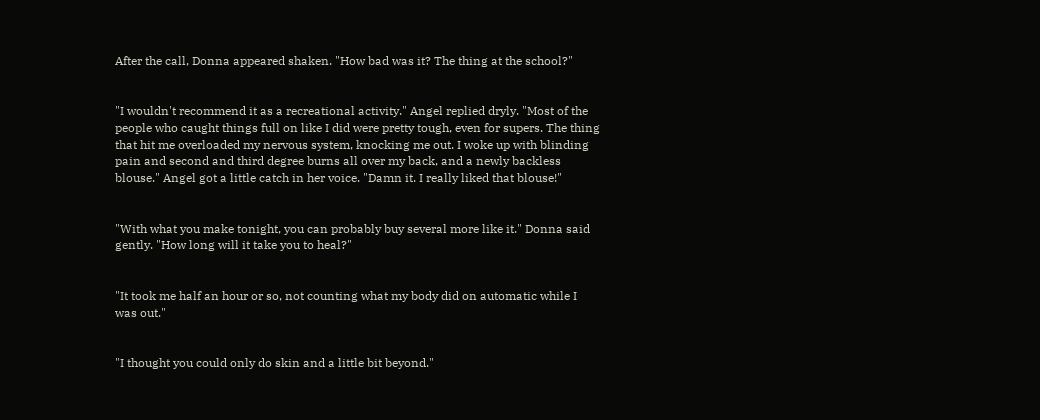After the call, Donna appeared shaken. "How bad was it? The thing at the school?"


"I wouldn't recommend it as a recreational activity." Angel replied dryly. "Most of the people who caught things full on like I did were pretty tough, even for supers. The thing that hit me overloaded my nervous system, knocking me out. I woke up with blinding pain and second and third degree burns all over my back, and a newly backless blouse." Angel got a little catch in her voice. "Damn it. I really liked that blouse!"


"With what you make tonight, you can probably buy several more like it." Donna said gently. "How long will it take you to heal?"


"It took me half an hour or so, not counting what my body did on automatic while I was out."


"I thought you could only do skin and a little bit beyond."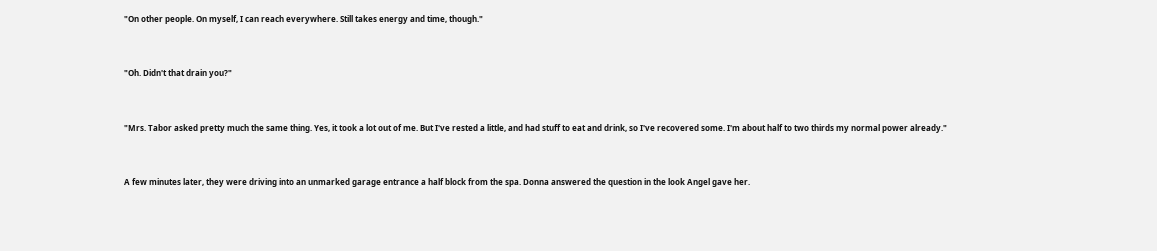"On other people. On myself, I can reach everywhere. Still takes energy and time, though."


"Oh. Didn't that drain you?"


"Mrs. Tabor asked pretty much the same thing. Yes, it took a lot out of me. But I've rested a little, and had stuff to eat and drink, so I've recovered some. I'm about half to two thirds my normal power already."


A few minutes later, they were driving into an unmarked garage entrance a half block from the spa. Donna answered the question in the look Angel gave her.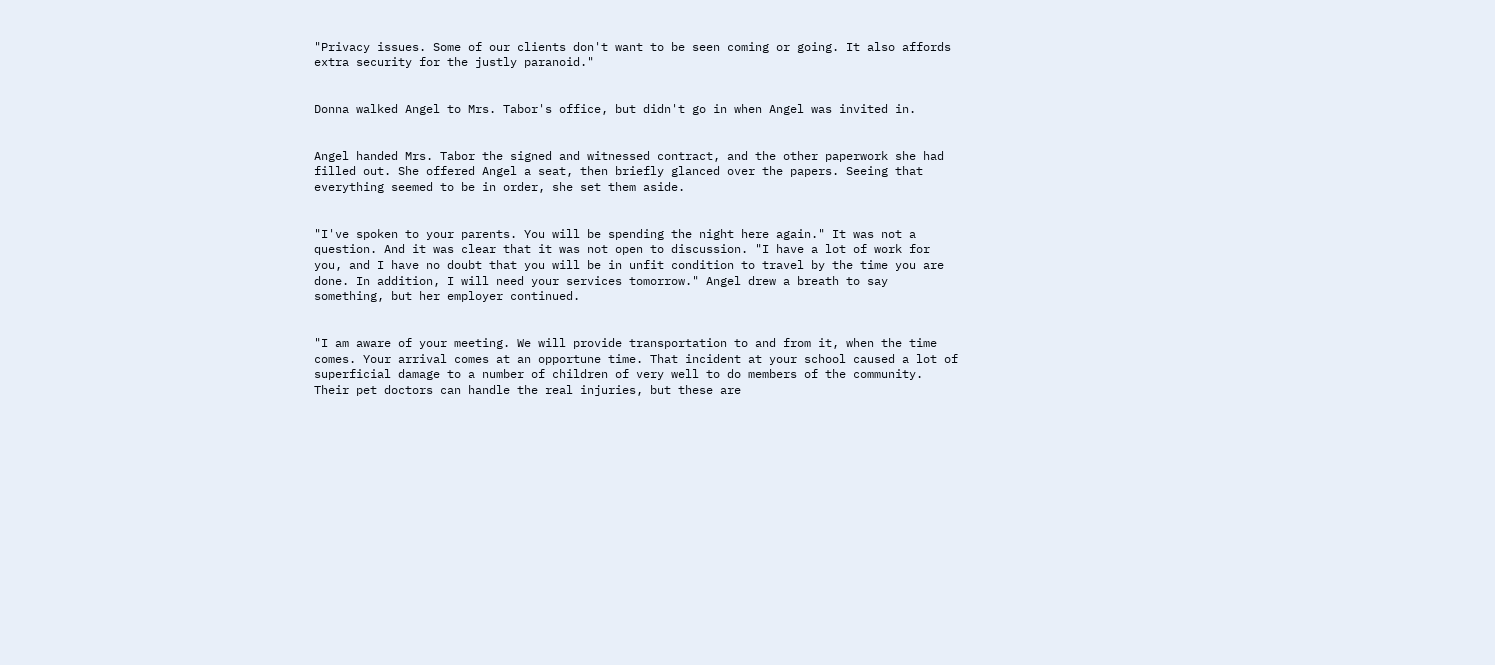"Privacy issues. Some of our clients don't want to be seen coming or going. It also affords extra security for the justly paranoid."


Donna walked Angel to Mrs. Tabor's office, but didn't go in when Angel was invited in.


Angel handed Mrs. Tabor the signed and witnessed contract, and the other paperwork she had filled out. She offered Angel a seat, then briefly glanced over the papers. Seeing that everything seemed to be in order, she set them aside.


"I've spoken to your parents. You will be spending the night here again." It was not a question. And it was clear that it was not open to discussion. "I have a lot of work for you, and I have no doubt that you will be in unfit condition to travel by the time you are done. In addition, I will need your services tomorrow." Angel drew a breath to say something, but her employer continued.


"I am aware of your meeting. We will provide transportation to and from it, when the time comes. Your arrival comes at an opportune time. That incident at your school caused a lot of superficial damage to a number of children of very well to do members of the community. Their pet doctors can handle the real injuries, but these are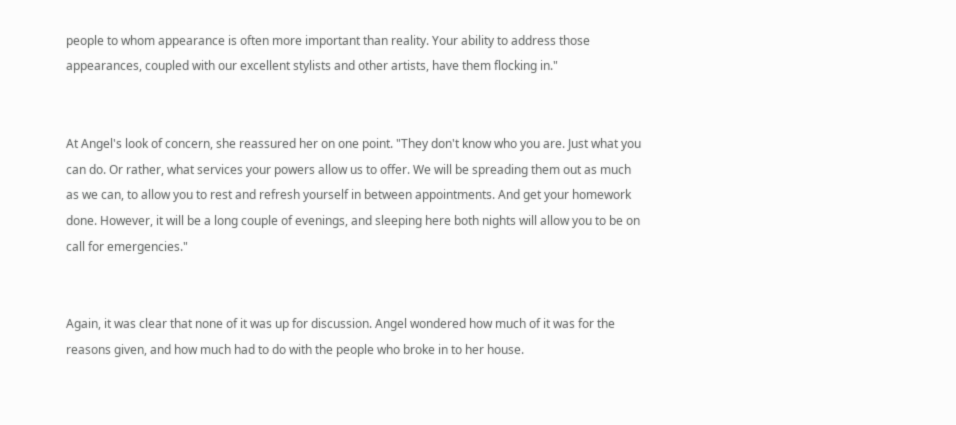people to whom appearance is often more important than reality. Your ability to address those appearances, coupled with our excellent stylists and other artists, have them flocking in."


At Angel's look of concern, she reassured her on one point. "They don't know who you are. Just what you can do. Or rather, what services your powers allow us to offer. We will be spreading them out as much as we can, to allow you to rest and refresh yourself in between appointments. And get your homework done. However, it will be a long couple of evenings, and sleeping here both nights will allow you to be on call for emergencies."


Again, it was clear that none of it was up for discussion. Angel wondered how much of it was for the reasons given, and how much had to do with the people who broke in to her house.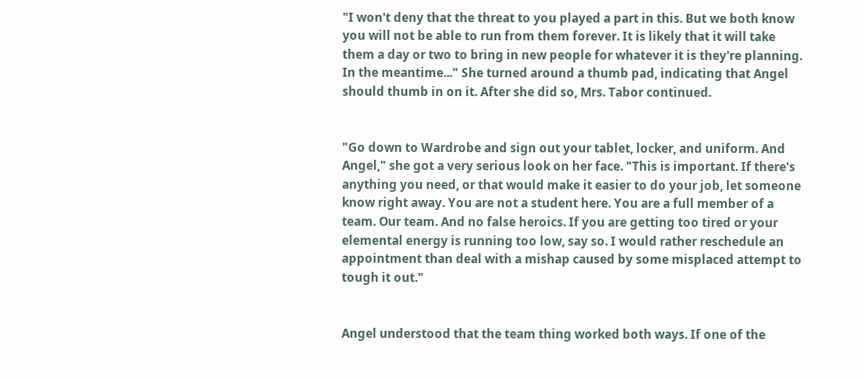"I won't deny that the threat to you played a part in this. But we both know you will not be able to run from them forever. It is likely that it will take them a day or two to bring in new people for whatever it is they're planning. In the meantime..." She turned around a thumb pad, indicating that Angel should thumb in on it. After she did so, Mrs. Tabor continued.


"Go down to Wardrobe and sign out your tablet, locker, and uniform. And Angel," she got a very serious look on her face. "This is important. If there's anything you need, or that would make it easier to do your job, let someone know right away. You are not a student here. You are a full member of a team. Our team. And no false heroics. If you are getting too tired or your elemental energy is running too low, say so. I would rather reschedule an appointment than deal with a mishap caused by some misplaced attempt to tough it out."


Angel understood that the team thing worked both ways. If one of the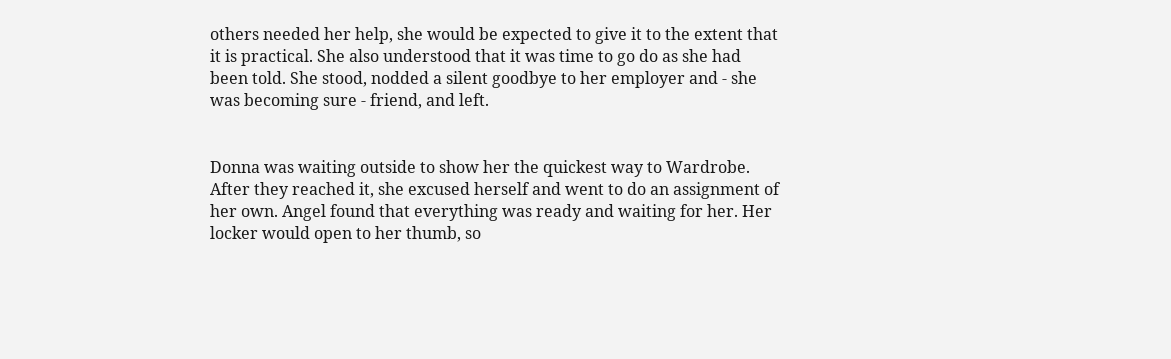others needed her help, she would be expected to give it to the extent that it is practical. She also understood that it was time to go do as she had been told. She stood, nodded a silent goodbye to her employer and - she was becoming sure - friend, and left.


Donna was waiting outside to show her the quickest way to Wardrobe. After they reached it, she excused herself and went to do an assignment of her own. Angel found that everything was ready and waiting for her. Her locker would open to her thumb, so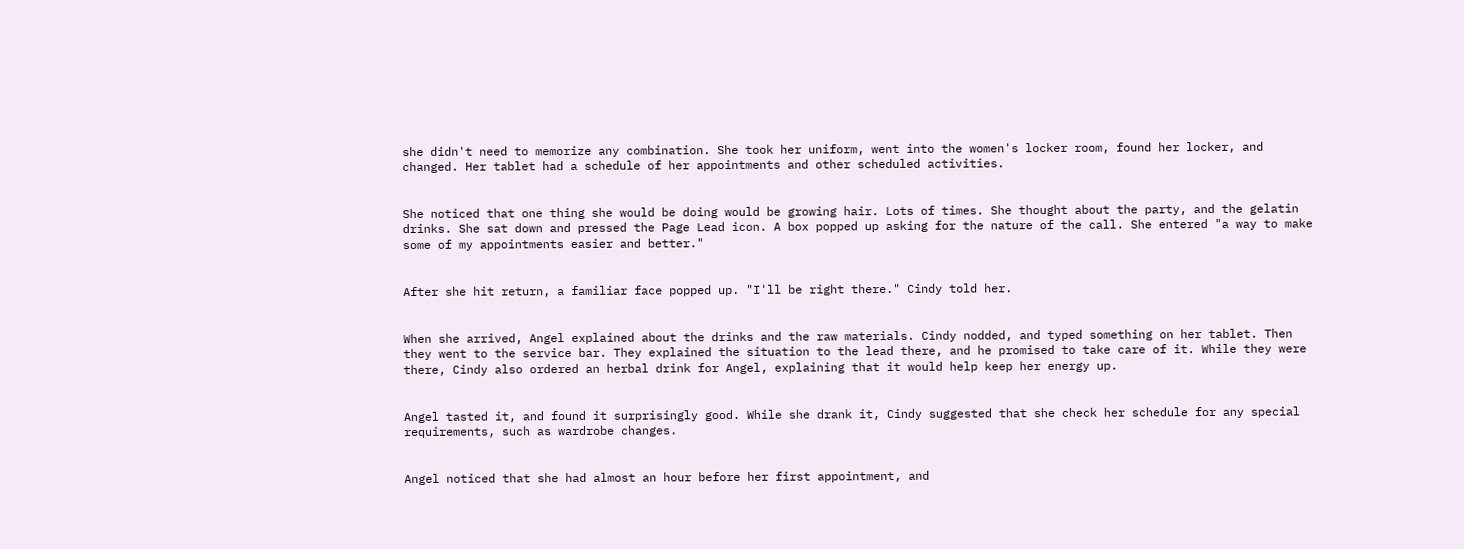she didn't need to memorize any combination. She took her uniform, went into the women's locker room, found her locker, and changed. Her tablet had a schedule of her appointments and other scheduled activities.


She noticed that one thing she would be doing would be growing hair. Lots of times. She thought about the party, and the gelatin drinks. She sat down and pressed the Page Lead icon. A box popped up asking for the nature of the call. She entered "a way to make some of my appointments easier and better."


After she hit return, a familiar face popped up. "I'll be right there." Cindy told her.


When she arrived, Angel explained about the drinks and the raw materials. Cindy nodded, and typed something on her tablet. Then they went to the service bar. They explained the situation to the lead there, and he promised to take care of it. While they were there, Cindy also ordered an herbal drink for Angel, explaining that it would help keep her energy up.


Angel tasted it, and found it surprisingly good. While she drank it, Cindy suggested that she check her schedule for any special requirements, such as wardrobe changes.


Angel noticed that she had almost an hour before her first appointment, and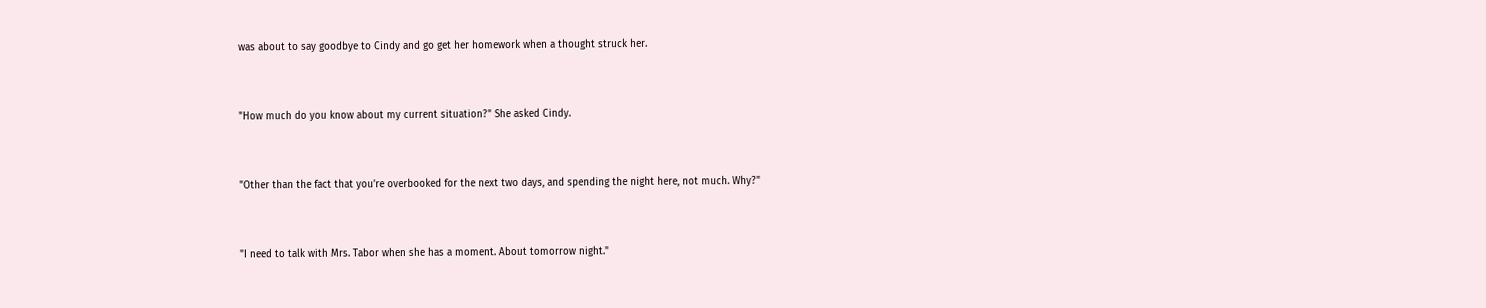was about to say goodbye to Cindy and go get her homework when a thought struck her.


"How much do you know about my current situation?" She asked Cindy.


"Other than the fact that you're overbooked for the next two days, and spending the night here, not much. Why?"


"I need to talk with Mrs. Tabor when she has a moment. About tomorrow night."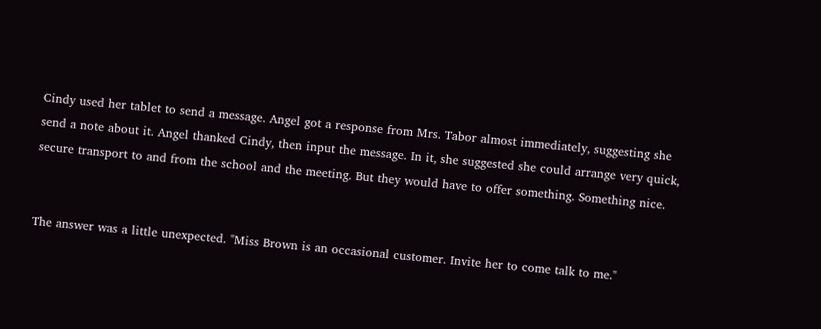Cindy used her tablet to send a message. Angel got a response from Mrs. Tabor almost immediately, suggesting she send a note about it. Angel thanked Cindy, then input the message. In it, she suggested she could arrange very quick, secure transport to and from the school and the meeting. But they would have to offer something. Something nice.


The answer was a little unexpected. "Miss Brown is an occasional customer. Invite her to come talk to me."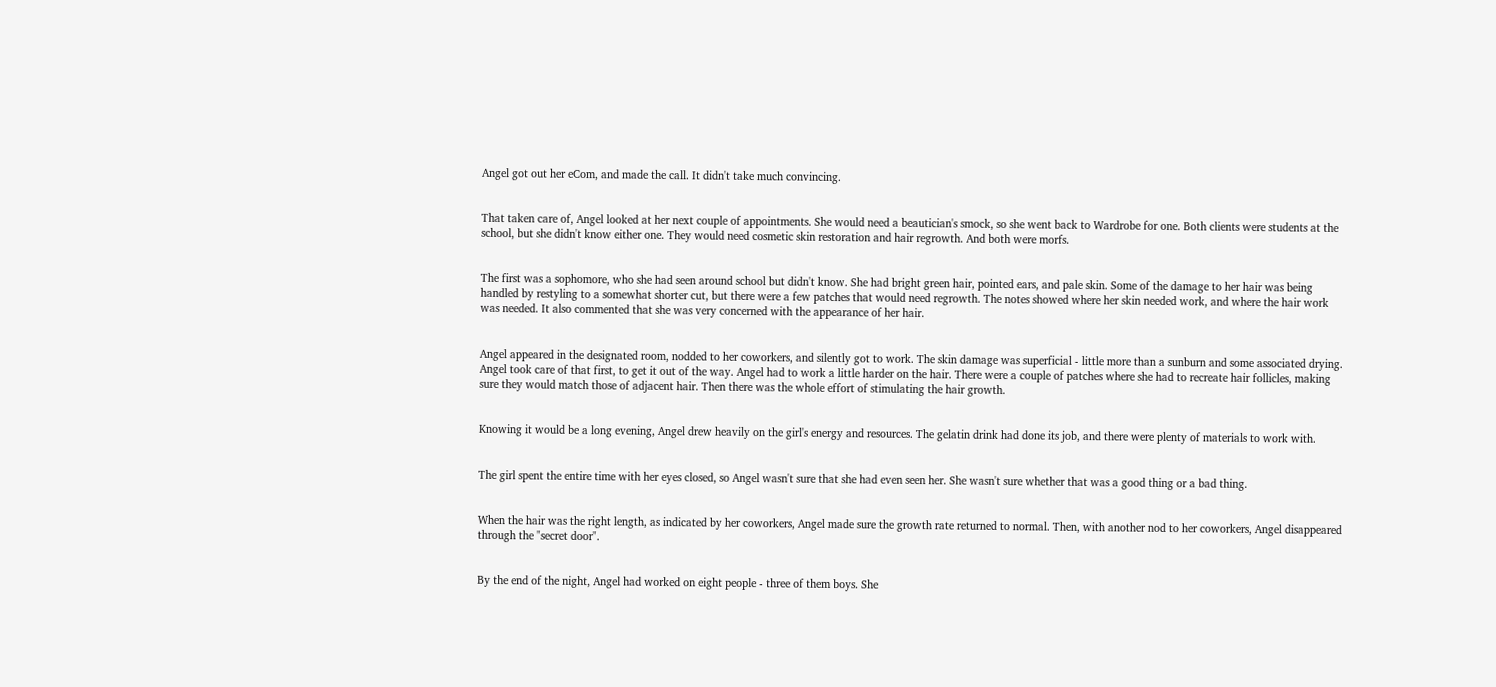Angel got out her eCom, and made the call. It didn't take much convincing.


That taken care of, Angel looked at her next couple of appointments. She would need a beautician's smock, so she went back to Wardrobe for one. Both clients were students at the school, but she didn't know either one. They would need cosmetic skin restoration and hair regrowth. And both were morfs.


The first was a sophomore, who she had seen around school but didn't know. She had bright green hair, pointed ears, and pale skin. Some of the damage to her hair was being handled by restyling to a somewhat shorter cut, but there were a few patches that would need regrowth. The notes showed where her skin needed work, and where the hair work was needed. It also commented that she was very concerned with the appearance of her hair.


Angel appeared in the designated room, nodded to her coworkers, and silently got to work. The skin damage was superficial - little more than a sunburn and some associated drying. Angel took care of that first, to get it out of the way. Angel had to work a little harder on the hair. There were a couple of patches where she had to recreate hair follicles, making sure they would match those of adjacent hair. Then there was the whole effort of stimulating the hair growth.


Knowing it would be a long evening, Angel drew heavily on the girl's energy and resources. The gelatin drink had done its job, and there were plenty of materials to work with.


The girl spent the entire time with her eyes closed, so Angel wasn't sure that she had even seen her. She wasn't sure whether that was a good thing or a bad thing.


When the hair was the right length, as indicated by her coworkers, Angel made sure the growth rate returned to normal. Then, with another nod to her coworkers, Angel disappeared through the "secret door".


By the end of the night, Angel had worked on eight people - three of them boys. She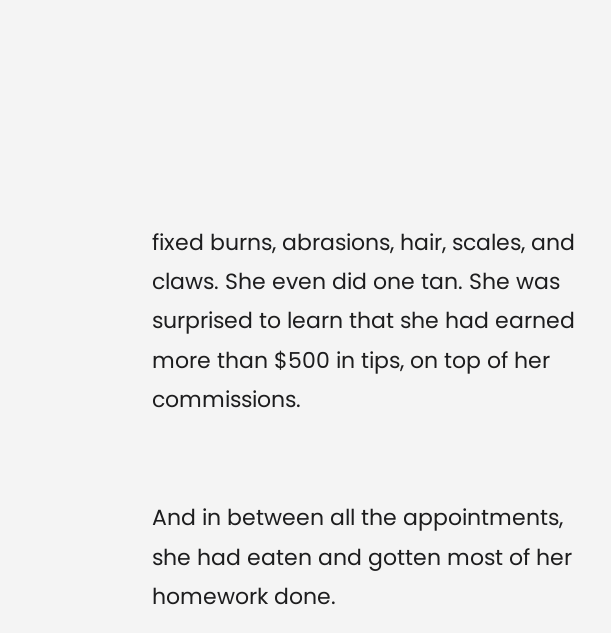fixed burns, abrasions, hair, scales, and claws. She even did one tan. She was surprised to learn that she had earned more than $500 in tips, on top of her commissions.


And in between all the appointments, she had eaten and gotten most of her homework done.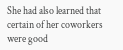She had also learned that certain of her coworkers were good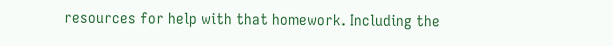resources for help with that homework. Including the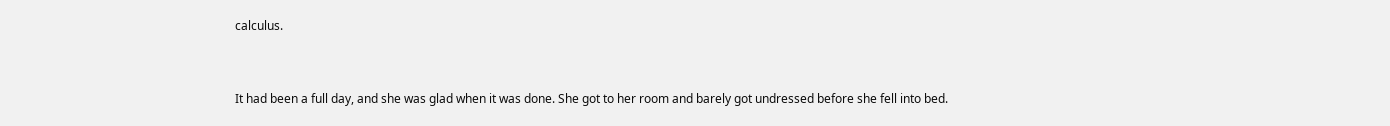calculus.


It had been a full day, and she was glad when it was done. She got to her room and barely got undressed before she fell into bed.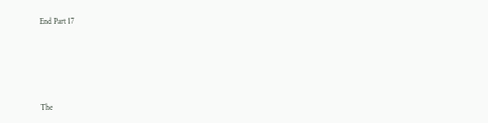End Part 17






The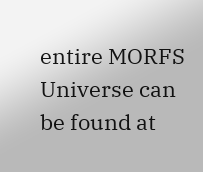entire MORFS  Universe can be found at